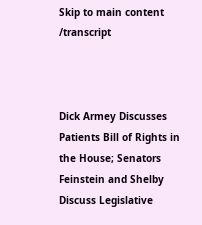Skip to main content /transcript



Dick Armey Discusses Patients Bill of Rights in the House; Senators Feinstein and Shelby Discuss Legislative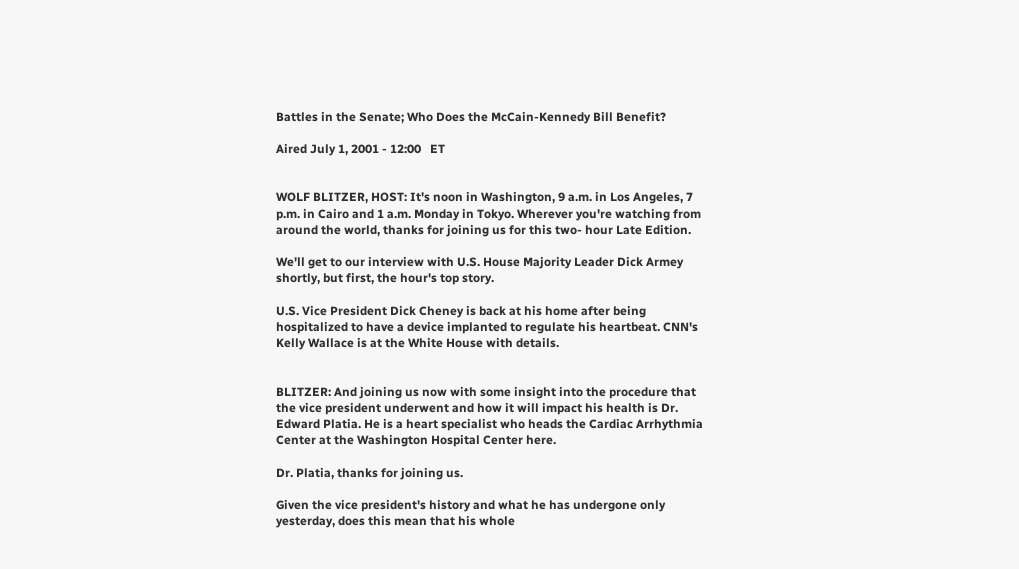Battles in the Senate; Who Does the McCain-Kennedy Bill Benefit?

Aired July 1, 2001 - 12:00   ET


WOLF BLITZER, HOST: It's noon in Washington, 9 a.m. in Los Angeles, 7 p.m. in Cairo and 1 a.m. Monday in Tokyo. Wherever you're watching from around the world, thanks for joining us for this two- hour Late Edition.

We'll get to our interview with U.S. House Majority Leader Dick Armey shortly, but first, the hour's top story.

U.S. Vice President Dick Cheney is back at his home after being hospitalized to have a device implanted to regulate his heartbeat. CNN's Kelly Wallace is at the White House with details.


BLITZER: And joining us now with some insight into the procedure that the vice president underwent and how it will impact his health is Dr. Edward Platia. He is a heart specialist who heads the Cardiac Arrhythmia Center at the Washington Hospital Center here.

Dr. Platia, thanks for joining us.

Given the vice president's history and what he has undergone only yesterday, does this mean that his whole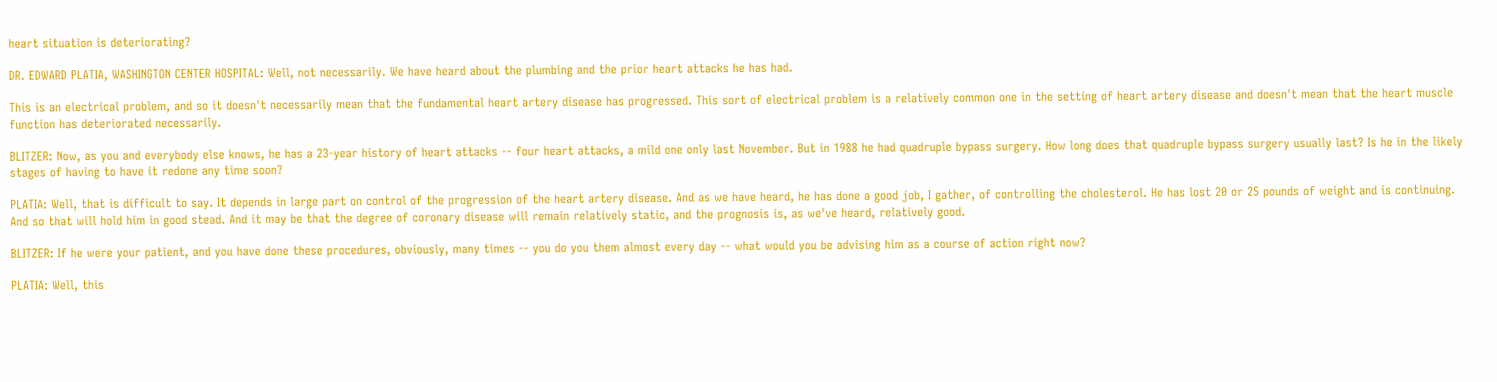heart situation is deteriorating?

DR. EDWARD PLATIA, WASHINGTON CENTER HOSPITAL: Well, not necessarily. We have heard about the plumbing and the prior heart attacks he has had.

This is an electrical problem, and so it doesn't necessarily mean that the fundamental heart artery disease has progressed. This sort of electrical problem is a relatively common one in the setting of heart artery disease and doesn't mean that the heart muscle function has deteriorated necessarily.

BLITZER: Now, as you and everybody else knows, he has a 23-year history of heart attacks -- four heart attacks, a mild one only last November. But in 1988 he had quadruple bypass surgery. How long does that quadruple bypass surgery usually last? Is he in the likely stages of having to have it redone any time soon?

PLATIA: Well, that is difficult to say. It depends in large part on control of the progression of the heart artery disease. And as we have heard, he has done a good job, I gather, of controlling the cholesterol. He has lost 20 or 25 pounds of weight and is continuing. And so that will hold him in good stead. And it may be that the degree of coronary disease will remain relatively static, and the prognosis is, as we've heard, relatively good.

BLITZER: If he were your patient, and you have done these procedures, obviously, many times -- you do you them almost every day -- what would you be advising him as a course of action right now?

PLATIA: Well, this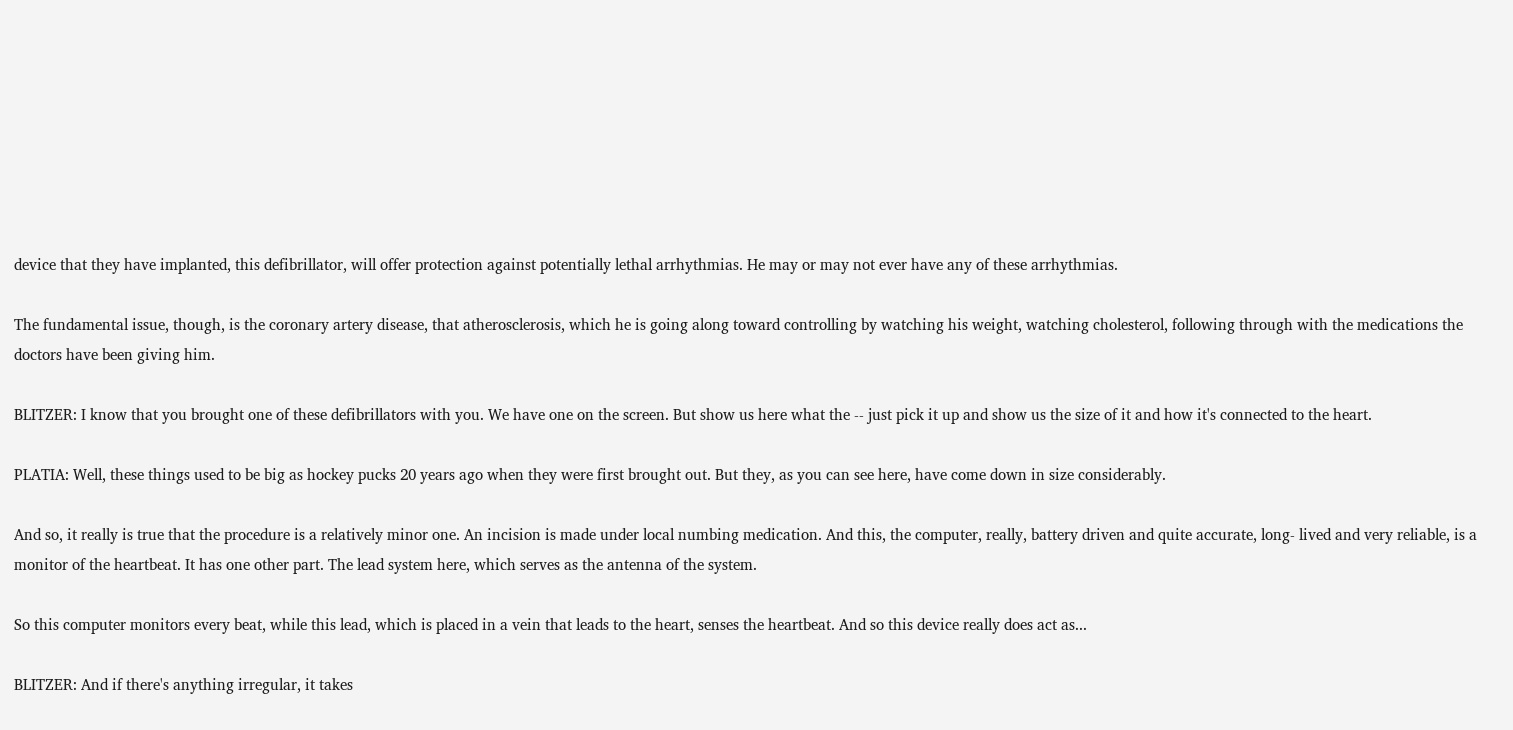device that they have implanted, this defibrillator, will offer protection against potentially lethal arrhythmias. He may or may not ever have any of these arrhythmias.

The fundamental issue, though, is the coronary artery disease, that atherosclerosis, which he is going along toward controlling by watching his weight, watching cholesterol, following through with the medications the doctors have been giving him.

BLITZER: I know that you brought one of these defibrillators with you. We have one on the screen. But show us here what the -- just pick it up and show us the size of it and how it's connected to the heart.

PLATIA: Well, these things used to be big as hockey pucks 20 years ago when they were first brought out. But they, as you can see here, have come down in size considerably.

And so, it really is true that the procedure is a relatively minor one. An incision is made under local numbing medication. And this, the computer, really, battery driven and quite accurate, long- lived and very reliable, is a monitor of the heartbeat. It has one other part. The lead system here, which serves as the antenna of the system.

So this computer monitors every beat, while this lead, which is placed in a vein that leads to the heart, senses the heartbeat. And so this device really does act as...

BLITZER: And if there's anything irregular, it takes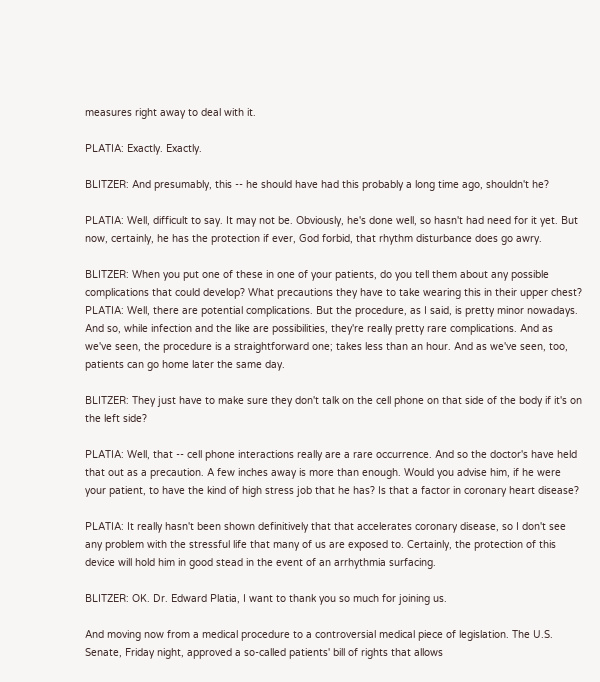measures right away to deal with it.

PLATIA: Exactly. Exactly.

BLITZER: And presumably, this -- he should have had this probably a long time ago, shouldn't he?

PLATIA: Well, difficult to say. It may not be. Obviously, he's done well, so hasn't had need for it yet. But now, certainly, he has the protection if ever, God forbid, that rhythm disturbance does go awry.

BLITZER: When you put one of these in one of your patients, do you tell them about any possible complications that could develop? What precautions they have to take wearing this in their upper chest? PLATIA: Well, there are potential complications. But the procedure, as I said, is pretty minor nowadays. And so, while infection and the like are possibilities, they're really pretty rare complications. And as we've seen, the procedure is a straightforward one; takes less than an hour. And as we've seen, too, patients can go home later the same day.

BLITZER: They just have to make sure they don't talk on the cell phone on that side of the body if it's on the left side?

PLATIA: Well, that -- cell phone interactions really are a rare occurrence. And so the doctor's have held that out as a precaution. A few inches away is more than enough. Would you advise him, if he were your patient, to have the kind of high stress job that he has? Is that a factor in coronary heart disease?

PLATIA: It really hasn't been shown definitively that that accelerates coronary disease, so I don't see any problem with the stressful life that many of us are exposed to. Certainly, the protection of this device will hold him in good stead in the event of an arrhythmia surfacing.

BLITZER: OK. Dr. Edward Platia, I want to thank you so much for joining us.

And moving now from a medical procedure to a controversial medical piece of legislation. The U.S. Senate, Friday night, approved a so-called patients' bill of rights that allows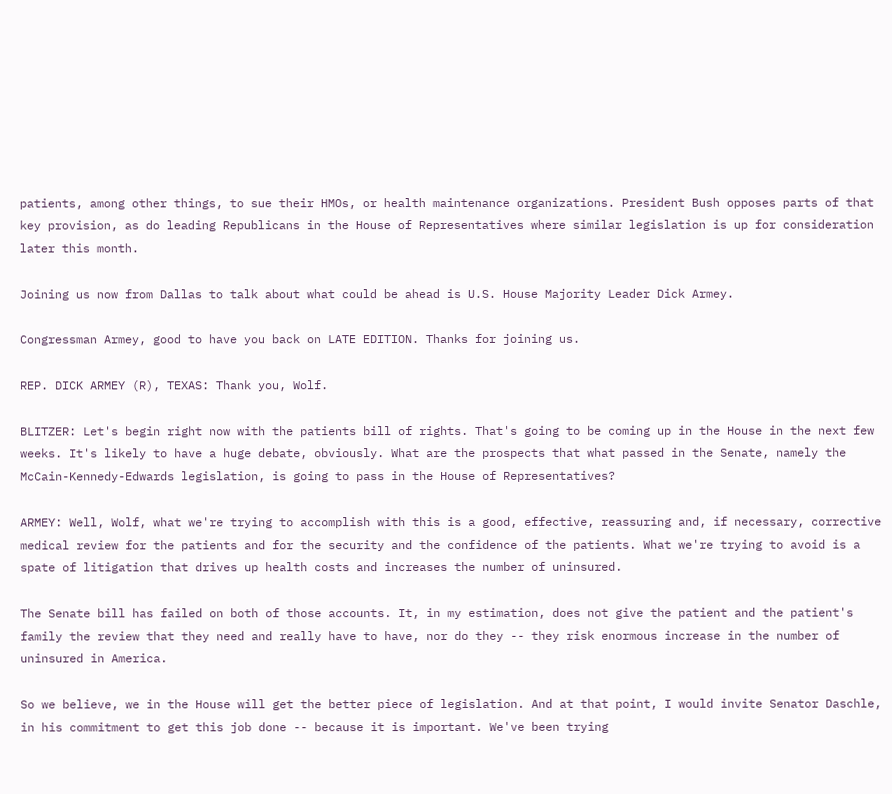patients, among other things, to sue their HMOs, or health maintenance organizations. President Bush opposes parts of that key provision, as do leading Republicans in the House of Representatives where similar legislation is up for consideration later this month.

Joining us now from Dallas to talk about what could be ahead is U.S. House Majority Leader Dick Armey.

Congressman Armey, good to have you back on LATE EDITION. Thanks for joining us.

REP. DICK ARMEY (R), TEXAS: Thank you, Wolf.

BLITZER: Let's begin right now with the patients bill of rights. That's going to be coming up in the House in the next few weeks. It's likely to have a huge debate, obviously. What are the prospects that what passed in the Senate, namely the McCain-Kennedy-Edwards legislation, is going to pass in the House of Representatives?

ARMEY: Well, Wolf, what we're trying to accomplish with this is a good, effective, reassuring and, if necessary, corrective medical review for the patients and for the security and the confidence of the patients. What we're trying to avoid is a spate of litigation that drives up health costs and increases the number of uninsured.

The Senate bill has failed on both of those accounts. It, in my estimation, does not give the patient and the patient's family the review that they need and really have to have, nor do they -- they risk enormous increase in the number of uninsured in America.

So we believe, we in the House will get the better piece of legislation. And at that point, I would invite Senator Daschle, in his commitment to get this job done -- because it is important. We've been trying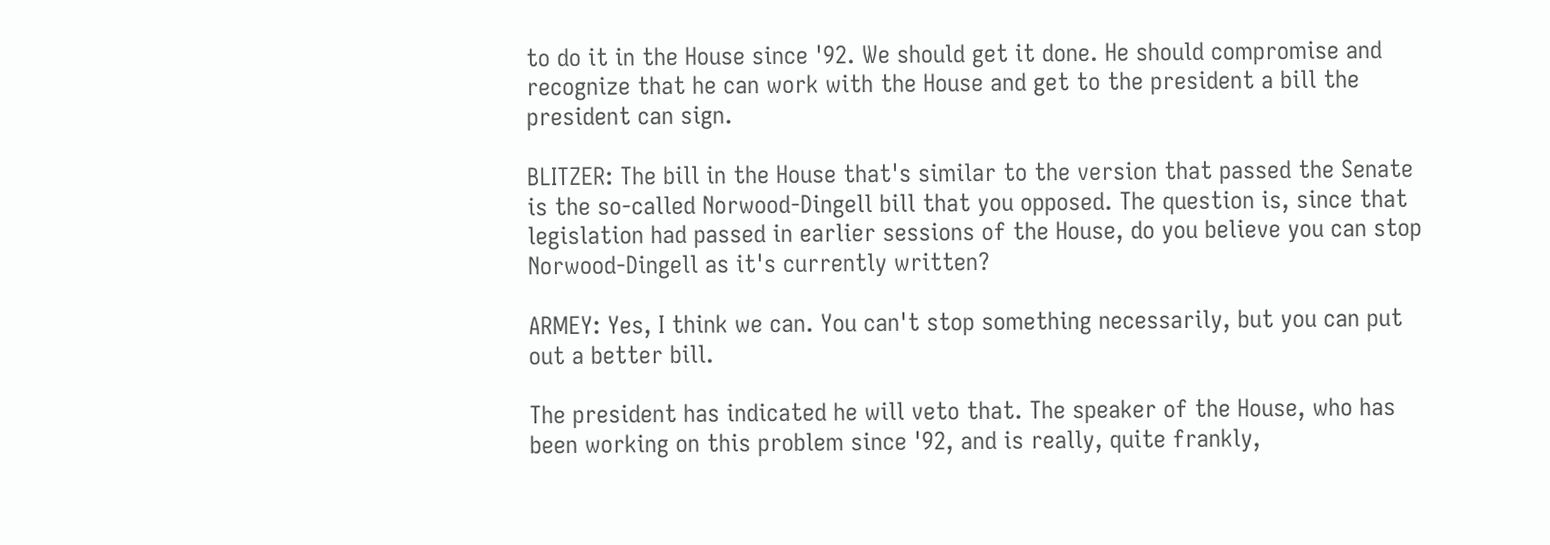to do it in the House since '92. We should get it done. He should compromise and recognize that he can work with the House and get to the president a bill the president can sign.

BLITZER: The bill in the House that's similar to the version that passed the Senate is the so-called Norwood-Dingell bill that you opposed. The question is, since that legislation had passed in earlier sessions of the House, do you believe you can stop Norwood-Dingell as it's currently written?

ARMEY: Yes, I think we can. You can't stop something necessarily, but you can put out a better bill.

The president has indicated he will veto that. The speaker of the House, who has been working on this problem since '92, and is really, quite frankly,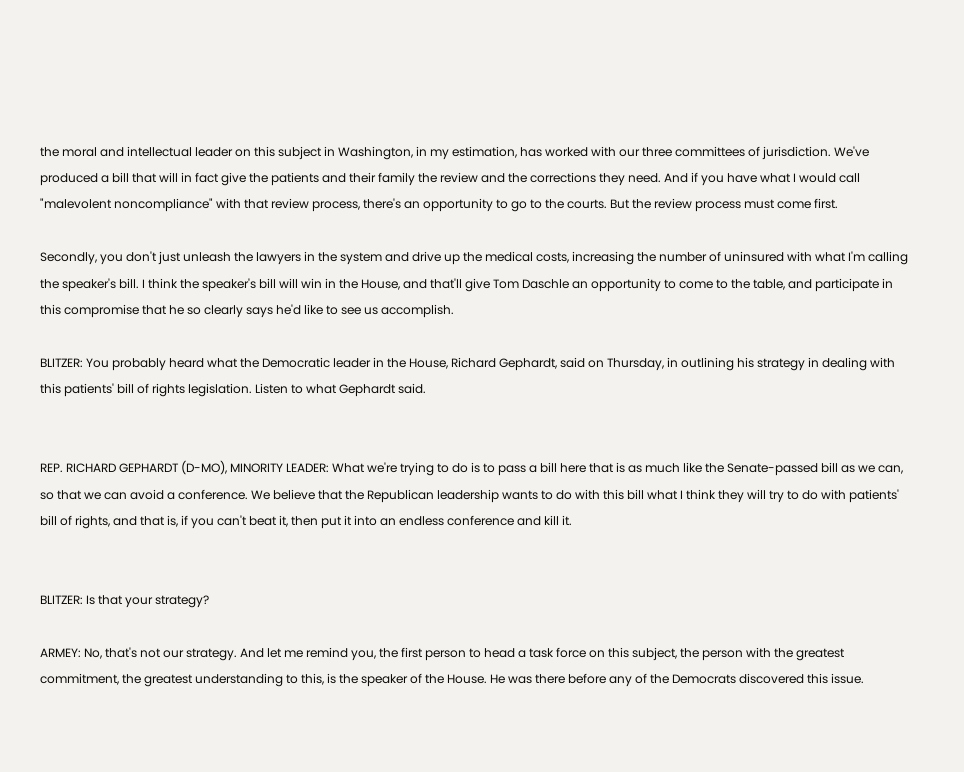the moral and intellectual leader on this subject in Washington, in my estimation, has worked with our three committees of jurisdiction. We've produced a bill that will in fact give the patients and their family the review and the corrections they need. And if you have what I would call "malevolent noncompliance" with that review process, there's an opportunity to go to the courts. But the review process must come first.

Secondly, you don't just unleash the lawyers in the system and drive up the medical costs, increasing the number of uninsured with what I'm calling the speaker's bill. I think the speaker's bill will win in the House, and that'll give Tom Daschle an opportunity to come to the table, and participate in this compromise that he so clearly says he'd like to see us accomplish.

BLITZER: You probably heard what the Democratic leader in the House, Richard Gephardt, said on Thursday, in outlining his strategy in dealing with this patients' bill of rights legislation. Listen to what Gephardt said.


REP. RICHARD GEPHARDT (D-MO), MINORITY LEADER: What we're trying to do is to pass a bill here that is as much like the Senate-passed bill as we can, so that we can avoid a conference. We believe that the Republican leadership wants to do with this bill what I think they will try to do with patients' bill of rights, and that is, if you can't beat it, then put it into an endless conference and kill it.


BLITZER: Is that your strategy?

ARMEY: No, that's not our strategy. And let me remind you, the first person to head a task force on this subject, the person with the greatest commitment, the greatest understanding to this, is the speaker of the House. He was there before any of the Democrats discovered this issue.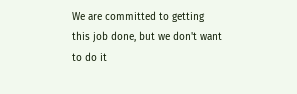We are committed to getting this job done, but we don't want to do it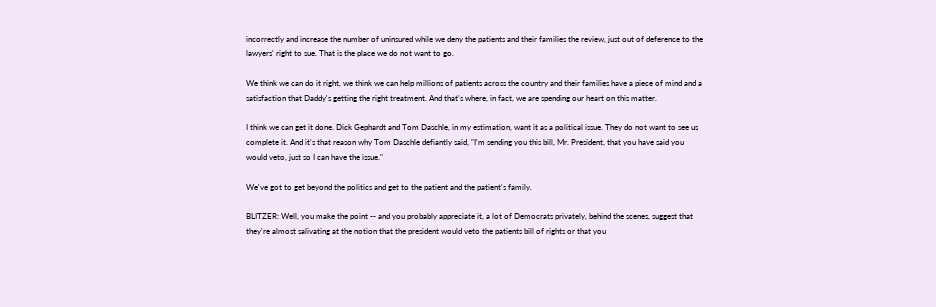incorrectly and increase the number of uninsured while we deny the patients and their families the review, just out of deference to the lawyers' right to sue. That is the place we do not want to go.

We think we can do it right, we think we can help millions of patients across the country and their families have a piece of mind and a satisfaction that Daddy's getting the right treatment. And that's where, in fact, we are spending our heart on this matter.

I think we can get it done. Dick Gephardt and Tom Daschle, in my estimation, want it as a political issue. They do not want to see us complete it. And it's that reason why Tom Daschle defiantly said, "I'm sending you this bill, Mr. President, that you have said you would veto, just so I can have the issue."

We've got to get beyond the politics and get to the patient and the patient's family.

BLITZER: Well, you make the point -- and you probably appreciate it, a lot of Democrats privately, behind the scenes, suggest that they're almost salivating at the notion that the president would veto the patients bill of rights or that you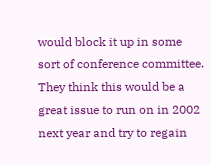would block it up in some sort of conference committee. They think this would be a great issue to run on in 2002 next year and try to regain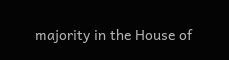majority in the House of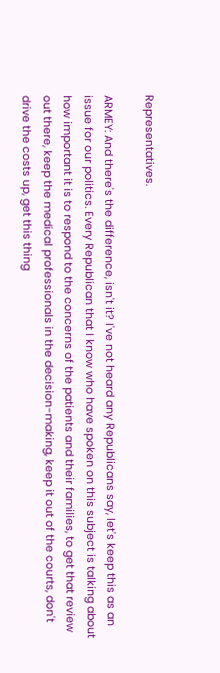Representatives.

ARMEY: And there's the difference, isn't it? I've not heard any Republicans say, let's keep this as an issue for our politics. Every Republican that I know who have spoken on this subject is talking about how important it is to respond to the concerns of the patients and their families, to get that review out there, keep the medical professionals in the decision-making, keep it out of the courts, don't drive the costs up, get this thing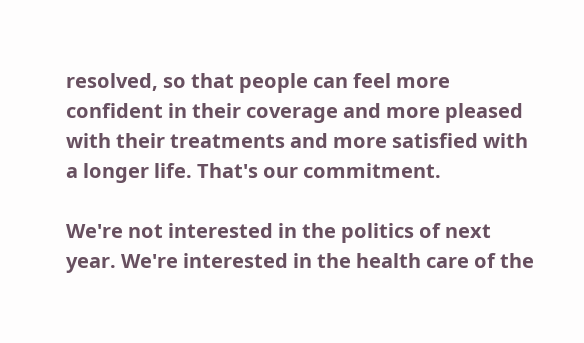resolved, so that people can feel more confident in their coverage and more pleased with their treatments and more satisfied with a longer life. That's our commitment.

We're not interested in the politics of next year. We're interested in the health care of the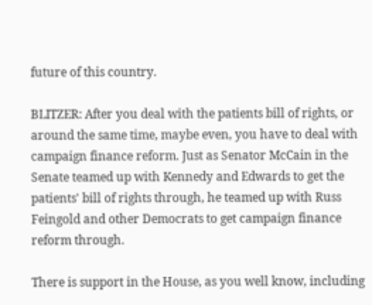future of this country.

BLITZER: After you deal with the patients bill of rights, or around the same time, maybe even, you have to deal with campaign finance reform. Just as Senator McCain in the Senate teamed up with Kennedy and Edwards to get the patients' bill of rights through, he teamed up with Russ Feingold and other Democrats to get campaign finance reform through.

There is support in the House, as you well know, including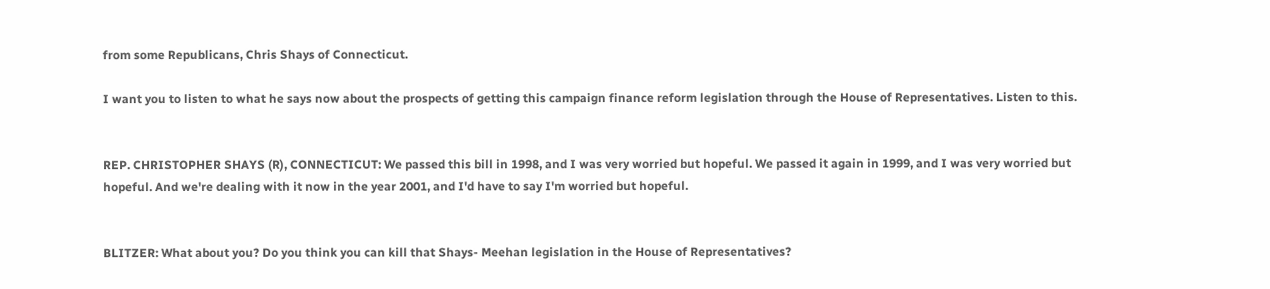from some Republicans, Chris Shays of Connecticut.

I want you to listen to what he says now about the prospects of getting this campaign finance reform legislation through the House of Representatives. Listen to this.


REP. CHRISTOPHER SHAYS (R), CONNECTICUT: We passed this bill in 1998, and I was very worried but hopeful. We passed it again in 1999, and I was very worried but hopeful. And we're dealing with it now in the year 2001, and I'd have to say I'm worried but hopeful.


BLITZER: What about you? Do you think you can kill that Shays- Meehan legislation in the House of Representatives?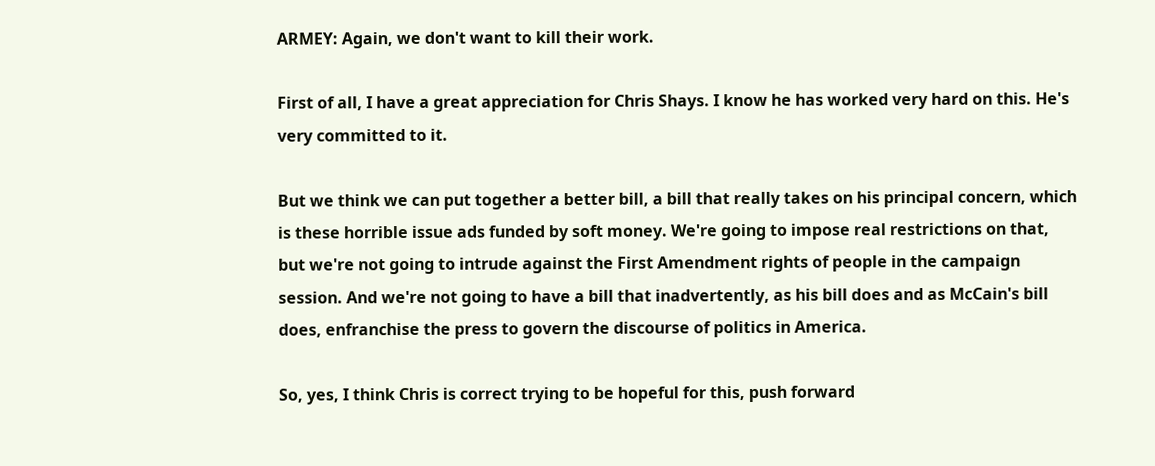ARMEY: Again, we don't want to kill their work.

First of all, I have a great appreciation for Chris Shays. I know he has worked very hard on this. He's very committed to it.

But we think we can put together a better bill, a bill that really takes on his principal concern, which is these horrible issue ads funded by soft money. We're going to impose real restrictions on that, but we're not going to intrude against the First Amendment rights of people in the campaign session. And we're not going to have a bill that inadvertently, as his bill does and as McCain's bill does, enfranchise the press to govern the discourse of politics in America.

So, yes, I think Chris is correct trying to be hopeful for this, push forward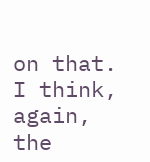on that. I think, again, the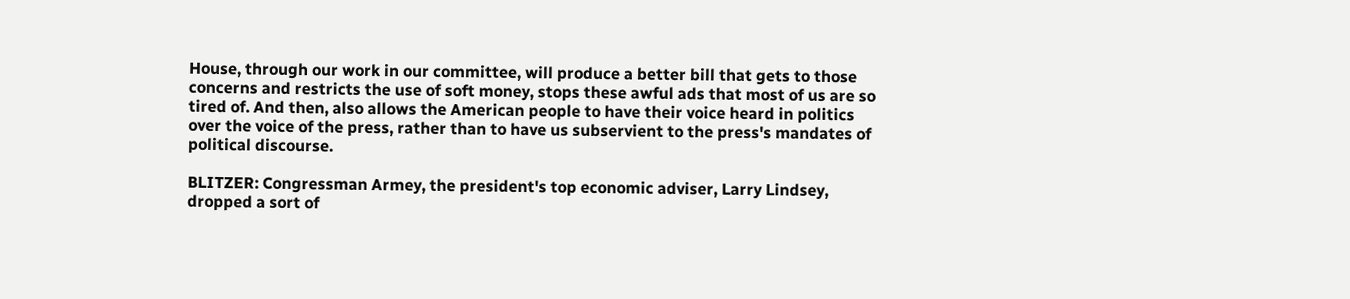House, through our work in our committee, will produce a better bill that gets to those concerns and restricts the use of soft money, stops these awful ads that most of us are so tired of. And then, also allows the American people to have their voice heard in politics over the voice of the press, rather than to have us subservient to the press's mandates of political discourse.

BLITZER: Congressman Armey, the president's top economic adviser, Larry Lindsey, dropped a sort of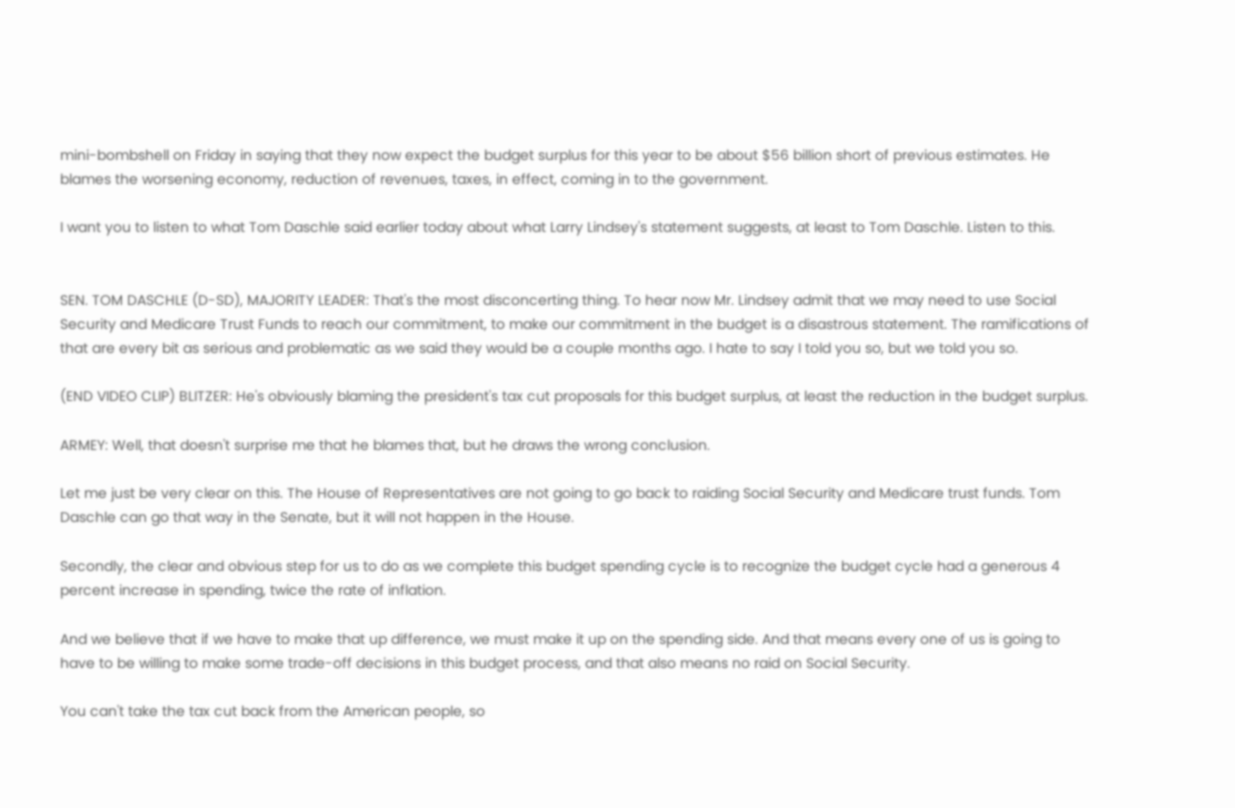mini-bombshell on Friday in saying that they now expect the budget surplus for this year to be about $56 billion short of previous estimates. He blames the worsening economy, reduction of revenues, taxes, in effect, coming in to the government.

I want you to listen to what Tom Daschle said earlier today about what Larry Lindsey's statement suggests, at least to Tom Daschle. Listen to this.


SEN. TOM DASCHLE (D-SD), MAJORITY LEADER: That's the most disconcerting thing. To hear now Mr. Lindsey admit that we may need to use Social Security and Medicare Trust Funds to reach our commitment, to make our commitment in the budget is a disastrous statement. The ramifications of that are every bit as serious and problematic as we said they would be a couple months ago. I hate to say I told you so, but we told you so.

(END VIDEO CLIP) BLITZER: He's obviously blaming the president's tax cut proposals for this budget surplus, at least the reduction in the budget surplus.

ARMEY: Well, that doesn't surprise me that he blames that, but he draws the wrong conclusion.

Let me just be very clear on this. The House of Representatives are not going to go back to raiding Social Security and Medicare trust funds. Tom Daschle can go that way in the Senate, but it will not happen in the House.

Secondly, the clear and obvious step for us to do as we complete this budget spending cycle is to recognize the budget cycle had a generous 4 percent increase in spending, twice the rate of inflation.

And we believe that if we have to make that up difference, we must make it up on the spending side. And that means every one of us is going to have to be willing to make some trade-off decisions in this budget process, and that also means no raid on Social Security.

You can't take the tax cut back from the American people, so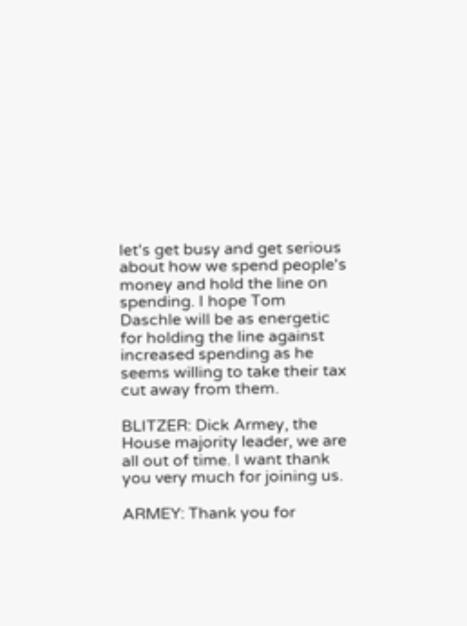let's get busy and get serious about how we spend people's money and hold the line on spending. I hope Tom Daschle will be as energetic for holding the line against increased spending as he seems willing to take their tax cut away from them.

BLITZER: Dick Armey, the House majority leader, we are all out of time. I want thank you very much for joining us.

ARMEY: Thank you for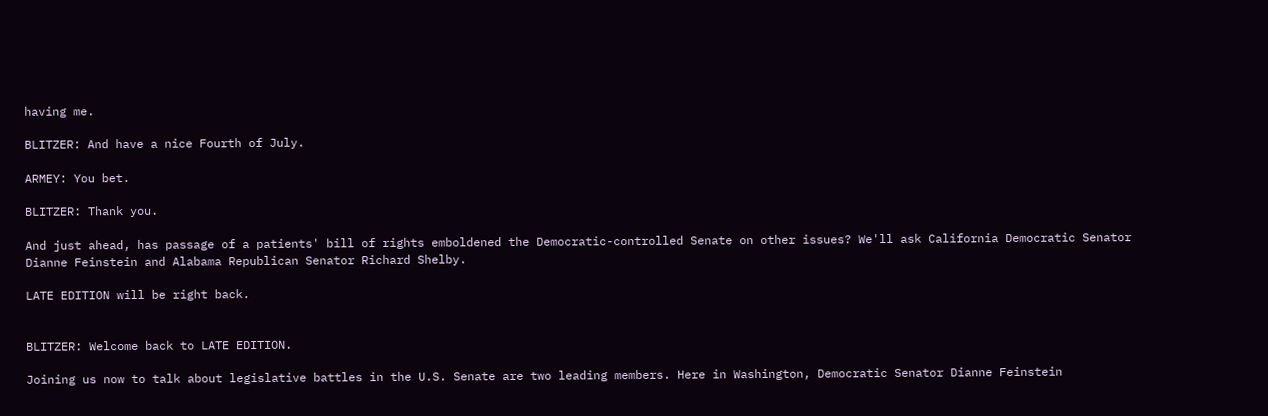having me.

BLITZER: And have a nice Fourth of July.

ARMEY: You bet.

BLITZER: Thank you.

And just ahead, has passage of a patients' bill of rights emboldened the Democratic-controlled Senate on other issues? We'll ask California Democratic Senator Dianne Feinstein and Alabama Republican Senator Richard Shelby.

LATE EDITION will be right back.


BLITZER: Welcome back to LATE EDITION.

Joining us now to talk about legislative battles in the U.S. Senate are two leading members. Here in Washington, Democratic Senator Dianne Feinstein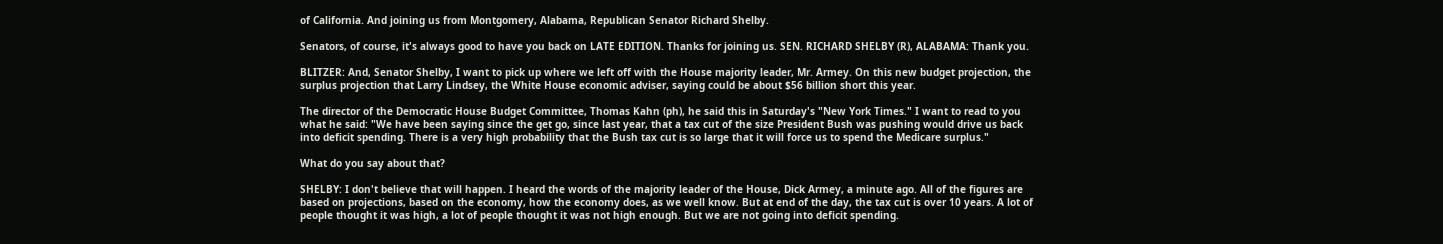of California. And joining us from Montgomery, Alabama, Republican Senator Richard Shelby.

Senators, of course, it's always good to have you back on LATE EDITION. Thanks for joining us. SEN. RICHARD SHELBY (R), ALABAMA: Thank you.

BLITZER: And, Senator Shelby, I want to pick up where we left off with the House majority leader, Mr. Armey. On this new budget projection, the surplus projection that Larry Lindsey, the White House economic adviser, saying could be about $56 billion short this year.

The director of the Democratic House Budget Committee, Thomas Kahn (ph), he said this in Saturday's "New York Times." I want to read to you what he said: "We have been saying since the get go, since last year, that a tax cut of the size President Bush was pushing would drive us back into deficit spending. There is a very high probability that the Bush tax cut is so large that it will force us to spend the Medicare surplus."

What do you say about that?

SHELBY: I don't believe that will happen. I heard the words of the majority leader of the House, Dick Armey, a minute ago. All of the figures are based on projections, based on the economy, how the economy does, as we well know. But at end of the day, the tax cut is over 10 years. A lot of people thought it was high, a lot of people thought it was not high enough. But we are not going into deficit spending.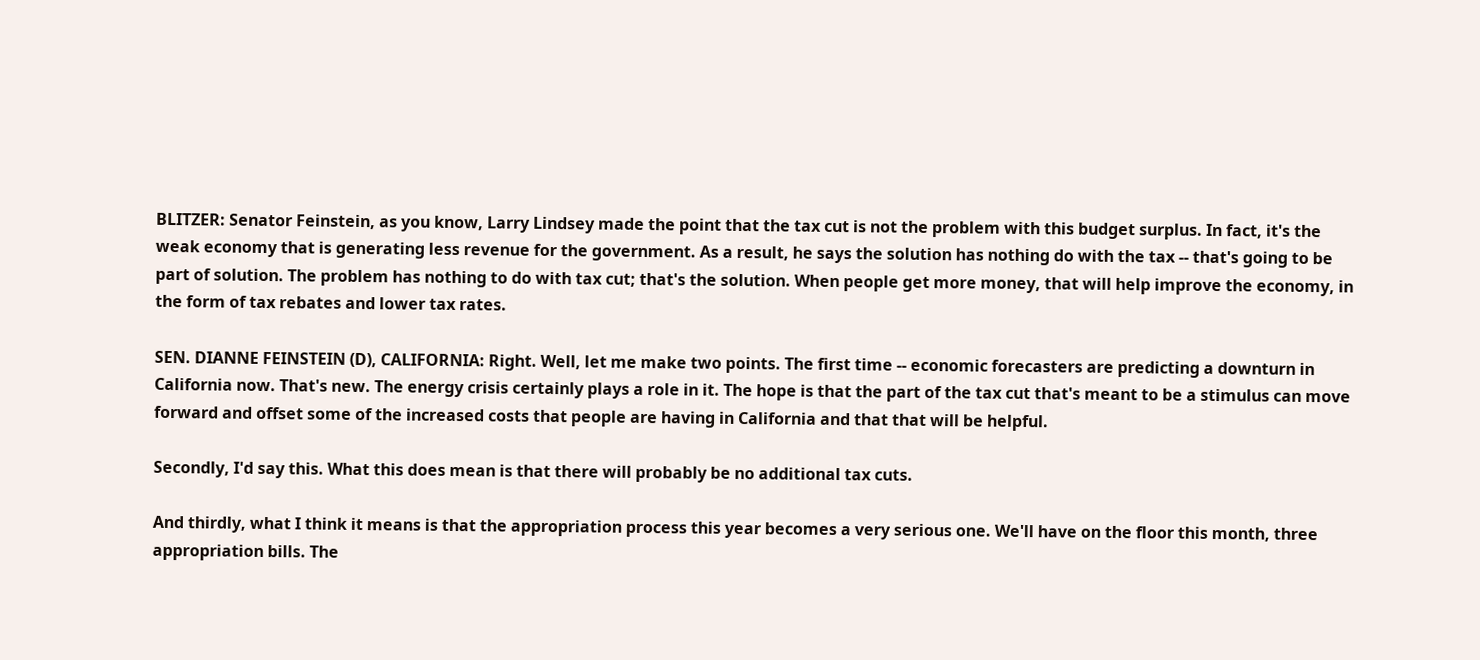BLITZER: Senator Feinstein, as you know, Larry Lindsey made the point that the tax cut is not the problem with this budget surplus. In fact, it's the weak economy that is generating less revenue for the government. As a result, he says the solution has nothing do with the tax -- that's going to be part of solution. The problem has nothing to do with tax cut; that's the solution. When people get more money, that will help improve the economy, in the form of tax rebates and lower tax rates.

SEN. DIANNE FEINSTEIN (D), CALIFORNIA: Right. Well, let me make two points. The first time -- economic forecasters are predicting a downturn in California now. That's new. The energy crisis certainly plays a role in it. The hope is that the part of the tax cut that's meant to be a stimulus can move forward and offset some of the increased costs that people are having in California and that that will be helpful.

Secondly, I'd say this. What this does mean is that there will probably be no additional tax cuts.

And thirdly, what I think it means is that the appropriation process this year becomes a very serious one. We'll have on the floor this month, three appropriation bills. The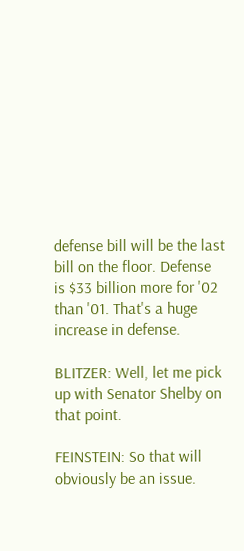defense bill will be the last bill on the floor. Defense is $33 billion more for '02 than '01. That's a huge increase in defense.

BLITZER: Well, let me pick up with Senator Shelby on that point.

FEINSTEIN: So that will obviously be an issue.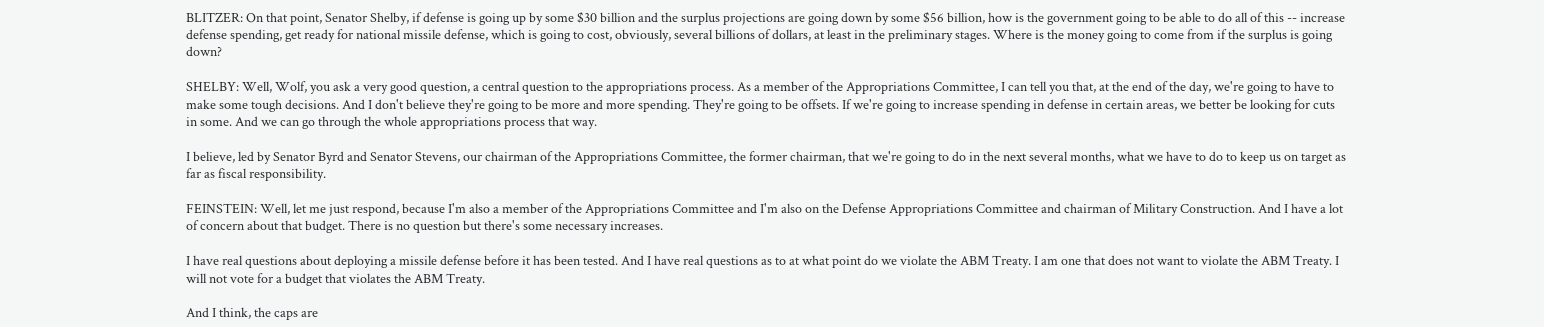BLITZER: On that point, Senator Shelby, if defense is going up by some $30 billion and the surplus projections are going down by some $56 billion, how is the government going to be able to do all of this -- increase defense spending, get ready for national missile defense, which is going to cost, obviously, several billions of dollars, at least in the preliminary stages. Where is the money going to come from if the surplus is going down?

SHELBY: Well, Wolf, you ask a very good question, a central question to the appropriations process. As a member of the Appropriations Committee, I can tell you that, at the end of the day, we're going to have to make some tough decisions. And I don't believe they're going to be more and more spending. They're going to be offsets. If we're going to increase spending in defense in certain areas, we better be looking for cuts in some. And we can go through the whole appropriations process that way.

I believe, led by Senator Byrd and Senator Stevens, our chairman of the Appropriations Committee, the former chairman, that we're going to do in the next several months, what we have to do to keep us on target as far as fiscal responsibility.

FEINSTEIN: Well, let me just respond, because I'm also a member of the Appropriations Committee and I'm also on the Defense Appropriations Committee and chairman of Military Construction. And I have a lot of concern about that budget. There is no question but there's some necessary increases.

I have real questions about deploying a missile defense before it has been tested. And I have real questions as to at what point do we violate the ABM Treaty. I am one that does not want to violate the ABM Treaty. I will not vote for a budget that violates the ABM Treaty.

And I think, the caps are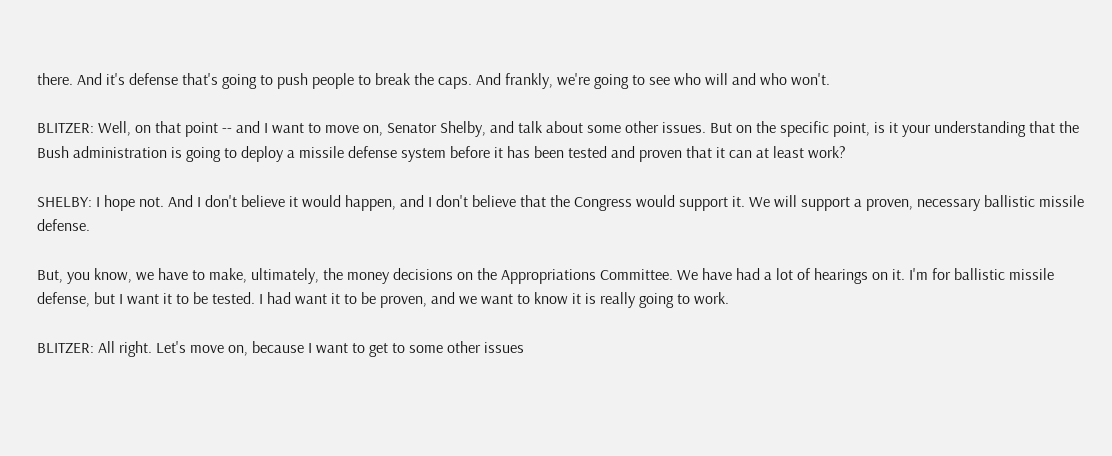there. And it's defense that's going to push people to break the caps. And frankly, we're going to see who will and who won't.

BLITZER: Well, on that point -- and I want to move on, Senator Shelby, and talk about some other issues. But on the specific point, is it your understanding that the Bush administration is going to deploy a missile defense system before it has been tested and proven that it can at least work?

SHELBY: I hope not. And I don't believe it would happen, and I don't believe that the Congress would support it. We will support a proven, necessary ballistic missile defense.

But, you know, we have to make, ultimately, the money decisions on the Appropriations Committee. We have had a lot of hearings on it. I'm for ballistic missile defense, but I want it to be tested. I had want it to be proven, and we want to know it is really going to work.

BLITZER: All right. Let's move on, because I want to get to some other issues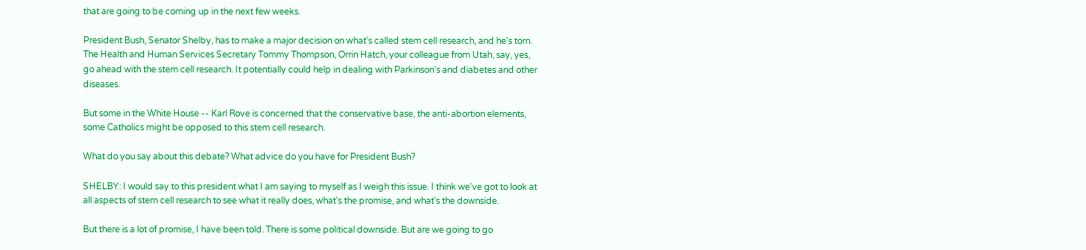that are going to be coming up in the next few weeks.

President Bush, Senator Shelby, has to make a major decision on what's called stem cell research, and he's torn. The Health and Human Services Secretary Tommy Thompson, Orrin Hatch, your colleague from Utah, say, yes, go ahead with the stem cell research. It potentially could help in dealing with Parkinson's and diabetes and other diseases.

But some in the White House -- Karl Rove is concerned that the conservative base, the anti-abortion elements, some Catholics might be opposed to this stem cell research.

What do you say about this debate? What advice do you have for President Bush?

SHELBY: I would say to this president what I am saying to myself as I weigh this issue. I think we've got to look at all aspects of stem cell research to see what it really does, what's the promise, and what's the downside.

But there is a lot of promise, I have been told. There is some political downside. But are we going to go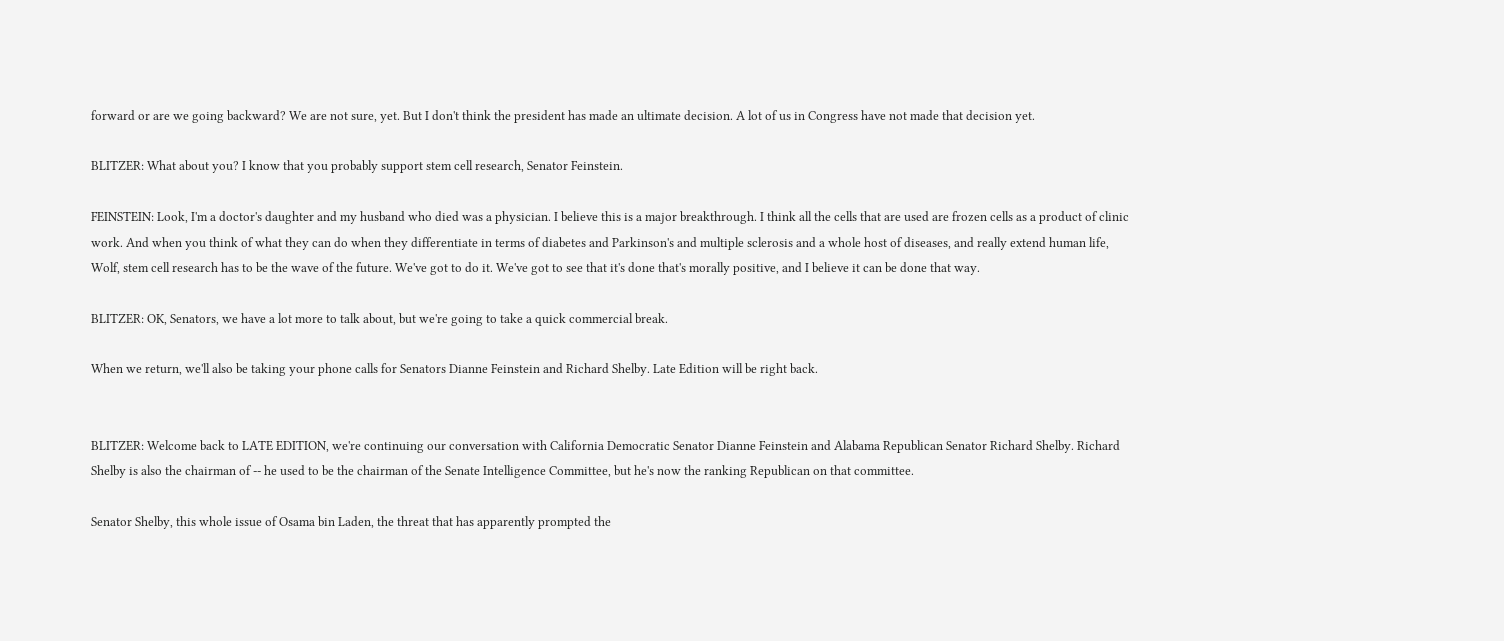forward or are we going backward? We are not sure, yet. But I don't think the president has made an ultimate decision. A lot of us in Congress have not made that decision yet.

BLITZER: What about you? I know that you probably support stem cell research, Senator Feinstein.

FEINSTEIN: Look, I'm a doctor's daughter and my husband who died was a physician. I believe this is a major breakthrough. I think all the cells that are used are frozen cells as a product of clinic work. And when you think of what they can do when they differentiate in terms of diabetes and Parkinson's and multiple sclerosis and a whole host of diseases, and really extend human life, Wolf, stem cell research has to be the wave of the future. We've got to do it. We've got to see that it's done that's morally positive, and I believe it can be done that way.

BLITZER: OK, Senators, we have a lot more to talk about, but we're going to take a quick commercial break.

When we return, we'll also be taking your phone calls for Senators Dianne Feinstein and Richard Shelby. Late Edition will be right back.


BLITZER: Welcome back to LATE EDITION, we're continuing our conversation with California Democratic Senator Dianne Feinstein and Alabama Republican Senator Richard Shelby. Richard Shelby is also the chairman of -- he used to be the chairman of the Senate Intelligence Committee, but he's now the ranking Republican on that committee.

Senator Shelby, this whole issue of Osama bin Laden, the threat that has apparently prompted the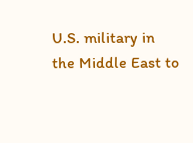U.S. military in the Middle East to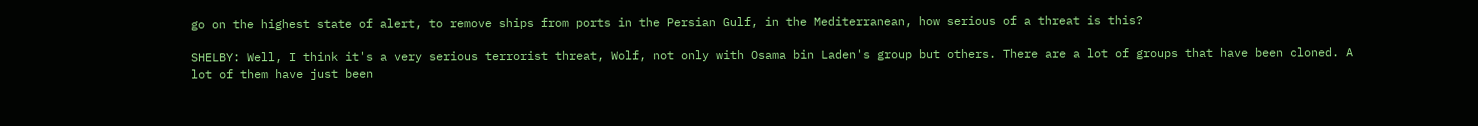go on the highest state of alert, to remove ships from ports in the Persian Gulf, in the Mediterranean, how serious of a threat is this?

SHELBY: Well, I think it's a very serious terrorist threat, Wolf, not only with Osama bin Laden's group but others. There are a lot of groups that have been cloned. A lot of them have just been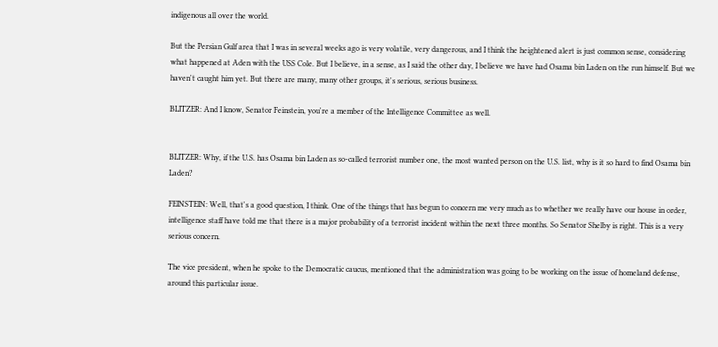indigenous all over the world.

But the Persian Gulf area that I was in several weeks ago is very volatile, very dangerous, and I think the heightened alert is just common sense, considering what happened at Aden with the USS Cole. But I believe, in a sense, as I said the other day, I believe we have had Osama bin Laden on the run himself. But we haven't caught him yet. But there are many, many other groups, it's serious, serious business.

BLITZER: And I know, Senator Feinstein, you're a member of the Intelligence Committee as well.


BLITZER: Why, if the U.S. has Osama bin Laden as so-called terrorist number one, the most wanted person on the U.S. list, why is it so hard to find Osama bin Laden?

FEINSTEIN: Well, that's a good question, I think. One of the things that has begun to concern me very much as to whether we really have our house in order, intelligence staff have told me that there is a major probability of a terrorist incident within the next three months. So Senator Shelby is right. This is a very serious concern.

The vice president, when he spoke to the Democratic caucus, mentioned that the administration was going to be working on the issue of homeland defense, around this particular issue.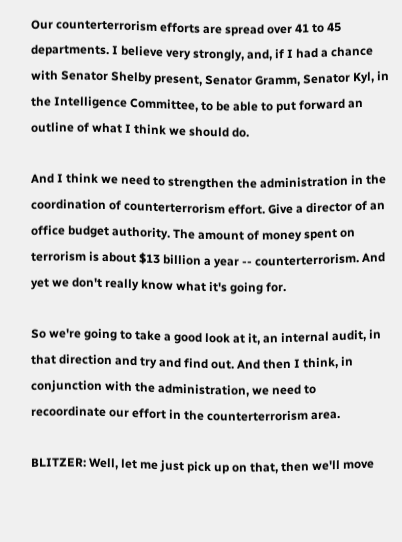Our counterterrorism efforts are spread over 41 to 45 departments. I believe very strongly, and, if I had a chance with Senator Shelby present, Senator Gramm, Senator Kyl, in the Intelligence Committee, to be able to put forward an outline of what I think we should do.

And I think we need to strengthen the administration in the coordination of counterterrorism effort. Give a director of an office budget authority. The amount of money spent on terrorism is about $13 billion a year -- counterterrorism. And yet we don't really know what it's going for.

So we're going to take a good look at it, an internal audit, in that direction and try and find out. And then I think, in conjunction with the administration, we need to recoordinate our effort in the counterterrorism area.

BLITZER: Well, let me just pick up on that, then we'll move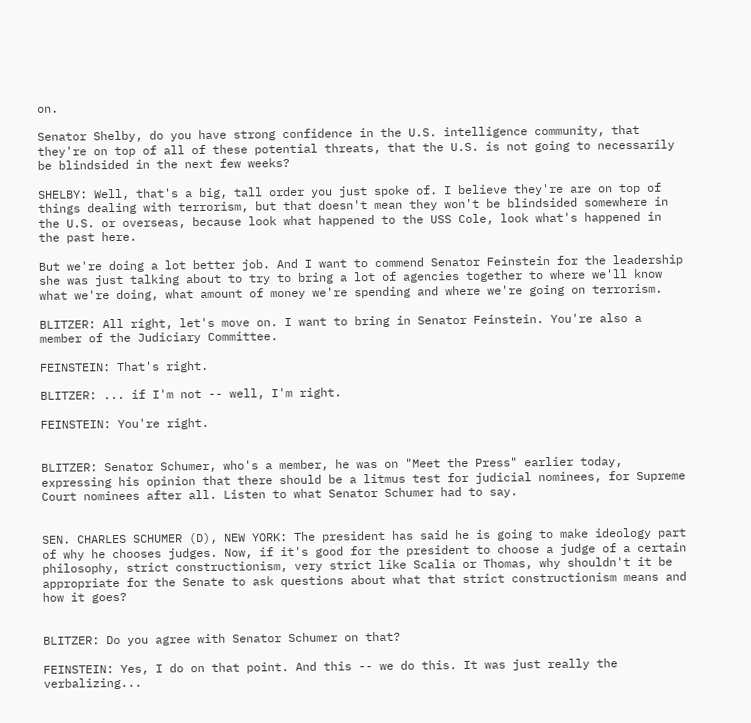on.

Senator Shelby, do you have strong confidence in the U.S. intelligence community, that they're on top of all of these potential threats, that the U.S. is not going to necessarily be blindsided in the next few weeks?

SHELBY: Well, that's a big, tall order you just spoke of. I believe they're are on top of things dealing with terrorism, but that doesn't mean they won't be blindsided somewhere in the U.S. or overseas, because look what happened to the USS Cole, look what's happened in the past here.

But we're doing a lot better job. And I want to commend Senator Feinstein for the leadership she was just talking about to try to bring a lot of agencies together to where we'll know what we're doing, what amount of money we're spending and where we're going on terrorism.

BLITZER: All right, let's move on. I want to bring in Senator Feinstein. You're also a member of the Judiciary Committee.

FEINSTEIN: That's right.

BLITZER: ... if I'm not -- well, I'm right.

FEINSTEIN: You're right.


BLITZER: Senator Schumer, who's a member, he was on "Meet the Press" earlier today, expressing his opinion that there should be a litmus test for judicial nominees, for Supreme Court nominees after all. Listen to what Senator Schumer had to say.


SEN. CHARLES SCHUMER (D), NEW YORK: The president has said he is going to make ideology part of why he chooses judges. Now, if it's good for the president to choose a judge of a certain philosophy, strict constructionism, very strict like Scalia or Thomas, why shouldn't it be appropriate for the Senate to ask questions about what that strict constructionism means and how it goes?


BLITZER: Do you agree with Senator Schumer on that?

FEINSTEIN: Yes, I do on that point. And this -- we do this. It was just really the verbalizing...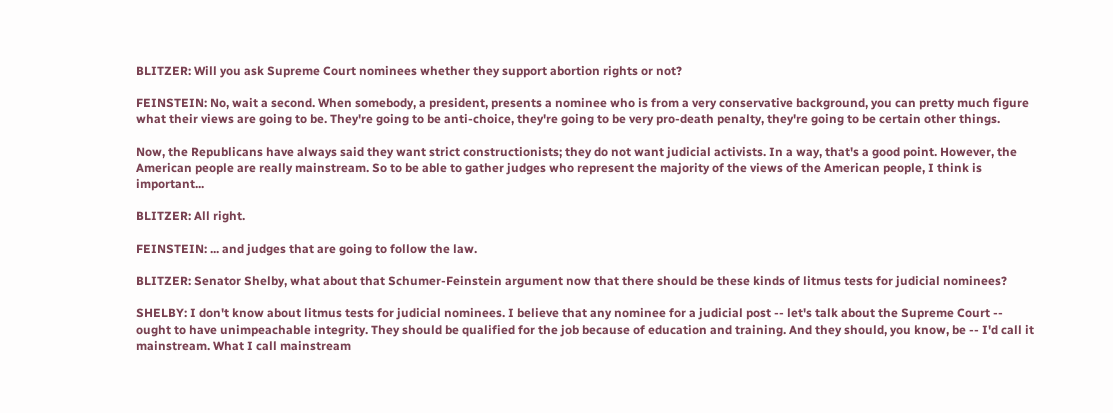BLITZER: Will you ask Supreme Court nominees whether they support abortion rights or not?

FEINSTEIN: No, wait a second. When somebody, a president, presents a nominee who is from a very conservative background, you can pretty much figure what their views are going to be. They're going to be anti-choice, they're going to be very pro-death penalty, they're going to be certain other things.

Now, the Republicans have always said they want strict constructionists; they do not want judicial activists. In a way, that's a good point. However, the American people are really mainstream. So to be able to gather judges who represent the majority of the views of the American people, I think is important...

BLITZER: All right.

FEINSTEIN: ... and judges that are going to follow the law.

BLITZER: Senator Shelby, what about that Schumer-Feinstein argument now that there should be these kinds of litmus tests for judicial nominees?

SHELBY: I don't know about litmus tests for judicial nominees. I believe that any nominee for a judicial post -- let's talk about the Supreme Court -- ought to have unimpeachable integrity. They should be qualified for the job because of education and training. And they should, you know, be -- I'd call it mainstream. What I call mainstream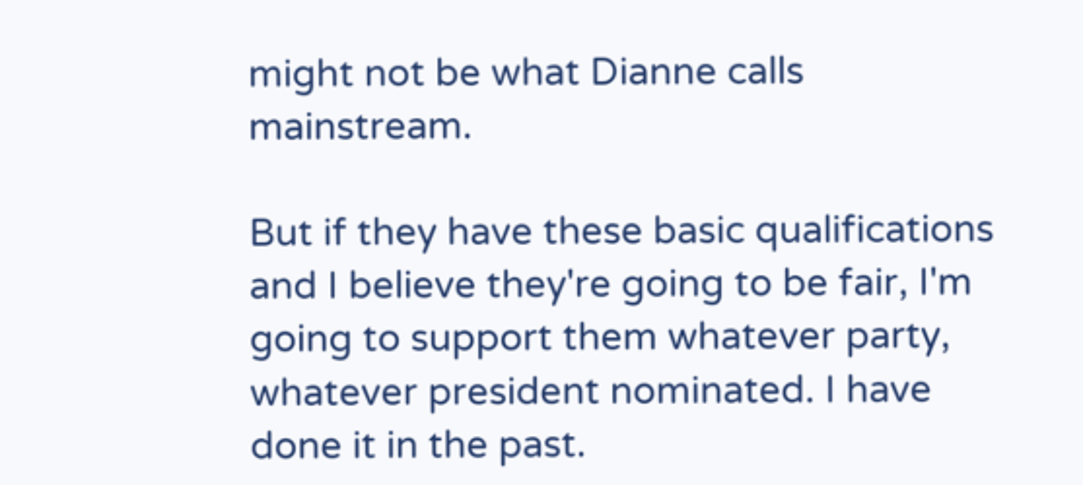might not be what Dianne calls mainstream.

But if they have these basic qualifications and I believe they're going to be fair, I'm going to support them whatever party, whatever president nominated. I have done it in the past.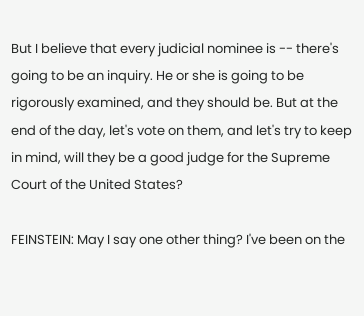But I believe that every judicial nominee is -- there's going to be an inquiry. He or she is going to be rigorously examined, and they should be. But at the end of the day, let's vote on them, and let's try to keep in mind, will they be a good judge for the Supreme Court of the United States?

FEINSTEIN: May I say one other thing? I've been on the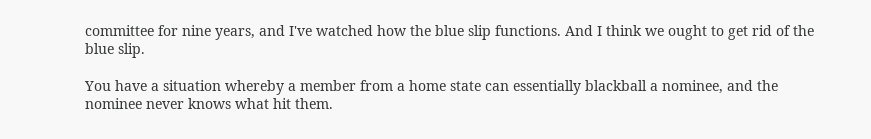committee for nine years, and I've watched how the blue slip functions. And I think we ought to get rid of the blue slip.

You have a situation whereby a member from a home state can essentially blackball a nominee, and the nominee never knows what hit them.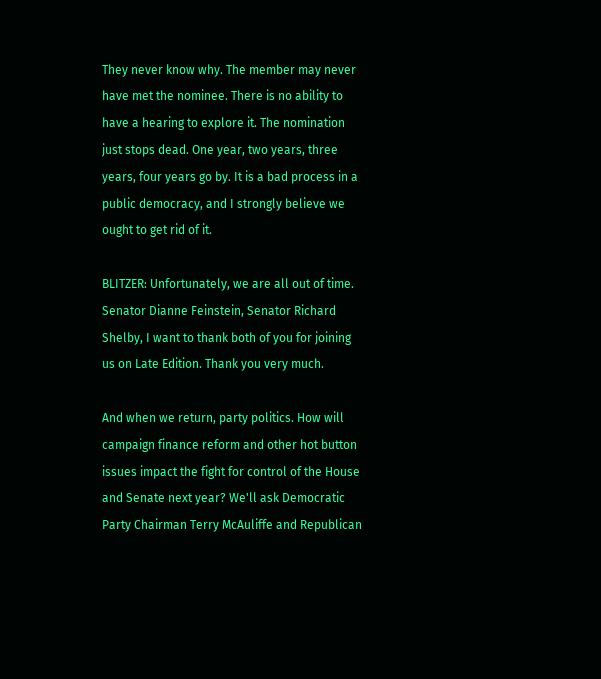They never know why. The member may never have met the nominee. There is no ability to have a hearing to explore it. The nomination just stops dead. One year, two years, three years, four years go by. It is a bad process in a public democracy, and I strongly believe we ought to get rid of it.

BLITZER: Unfortunately, we are all out of time. Senator Dianne Feinstein, Senator Richard Shelby, I want to thank both of you for joining us on Late Edition. Thank you very much.

And when we return, party politics. How will campaign finance reform and other hot button issues impact the fight for control of the House and Senate next year? We'll ask Democratic Party Chairman Terry McAuliffe and Republican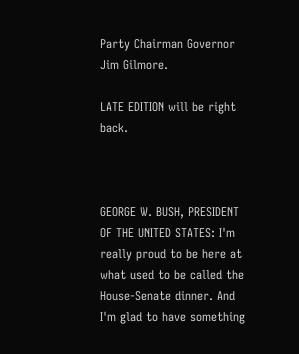Party Chairman Governor Jim Gilmore.

LATE EDITION will be right back.



GEORGE W. BUSH, PRESIDENT OF THE UNITED STATES: I'm really proud to be here at what used to be called the House-Senate dinner. And I'm glad to have something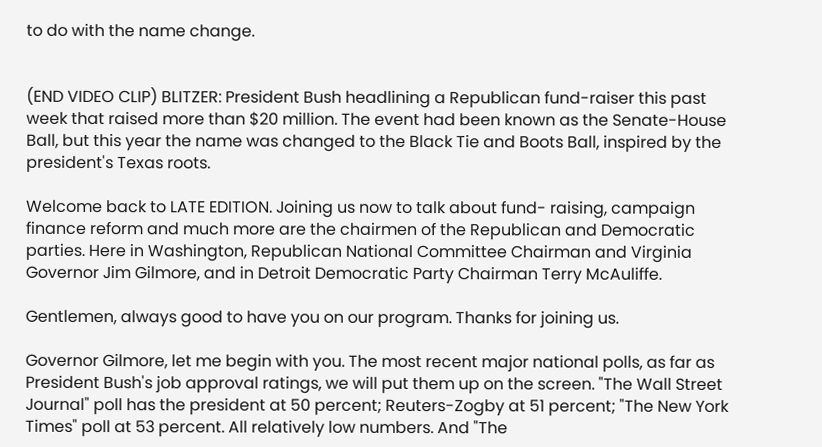to do with the name change.


(END VIDEO CLIP) BLITZER: President Bush headlining a Republican fund-raiser this past week that raised more than $20 million. The event had been known as the Senate-House Ball, but this year the name was changed to the Black Tie and Boots Ball, inspired by the president's Texas roots.

Welcome back to LATE EDITION. Joining us now to talk about fund- raising, campaign finance reform and much more are the chairmen of the Republican and Democratic parties. Here in Washington, Republican National Committee Chairman and Virginia Governor Jim Gilmore, and in Detroit Democratic Party Chairman Terry McAuliffe.

Gentlemen, always good to have you on our program. Thanks for joining us.

Governor Gilmore, let me begin with you. The most recent major national polls, as far as President Bush's job approval ratings, we will put them up on the screen. "The Wall Street Journal" poll has the president at 50 percent; Reuters-Zogby at 51 percent; "The New York Times" poll at 53 percent. All relatively low numbers. And "The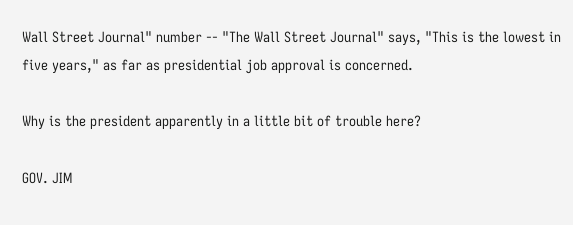Wall Street Journal" number -- "The Wall Street Journal" says, "This is the lowest in five years," as far as presidential job approval is concerned.

Why is the president apparently in a little bit of trouble here?

GOV. JIM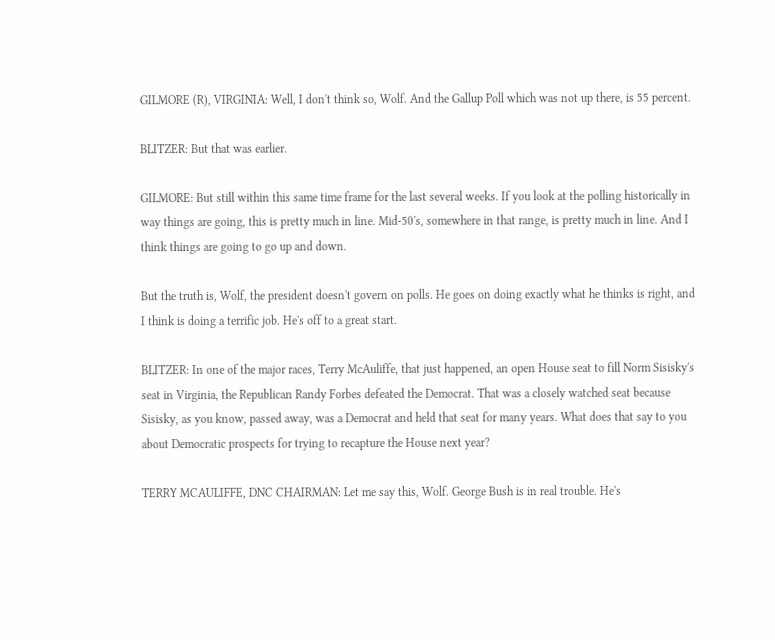GILMORE (R), VIRGINIA: Well, I don't think so, Wolf. And the Gallup Poll which was not up there, is 55 percent.

BLITZER: But that was earlier.

GILMORE: But still within this same time frame for the last several weeks. If you look at the polling historically in way things are going, this is pretty much in line. Mid-50's, somewhere in that range, is pretty much in line. And I think things are going to go up and down.

But the truth is, Wolf, the president doesn't govern on polls. He goes on doing exactly what he thinks is right, and I think is doing a terrific job. He's off to a great start.

BLITZER: In one of the major races, Terry McAuliffe, that just happened, an open House seat to fill Norm Sisisky's seat in Virginia, the Republican Randy Forbes defeated the Democrat. That was a closely watched seat because Sisisky, as you know, passed away, was a Democrat and held that seat for many years. What does that say to you about Democratic prospects for trying to recapture the House next year?

TERRY MCAULIFFE, DNC CHAIRMAN: Let me say this, Wolf. George Bush is in real trouble. He's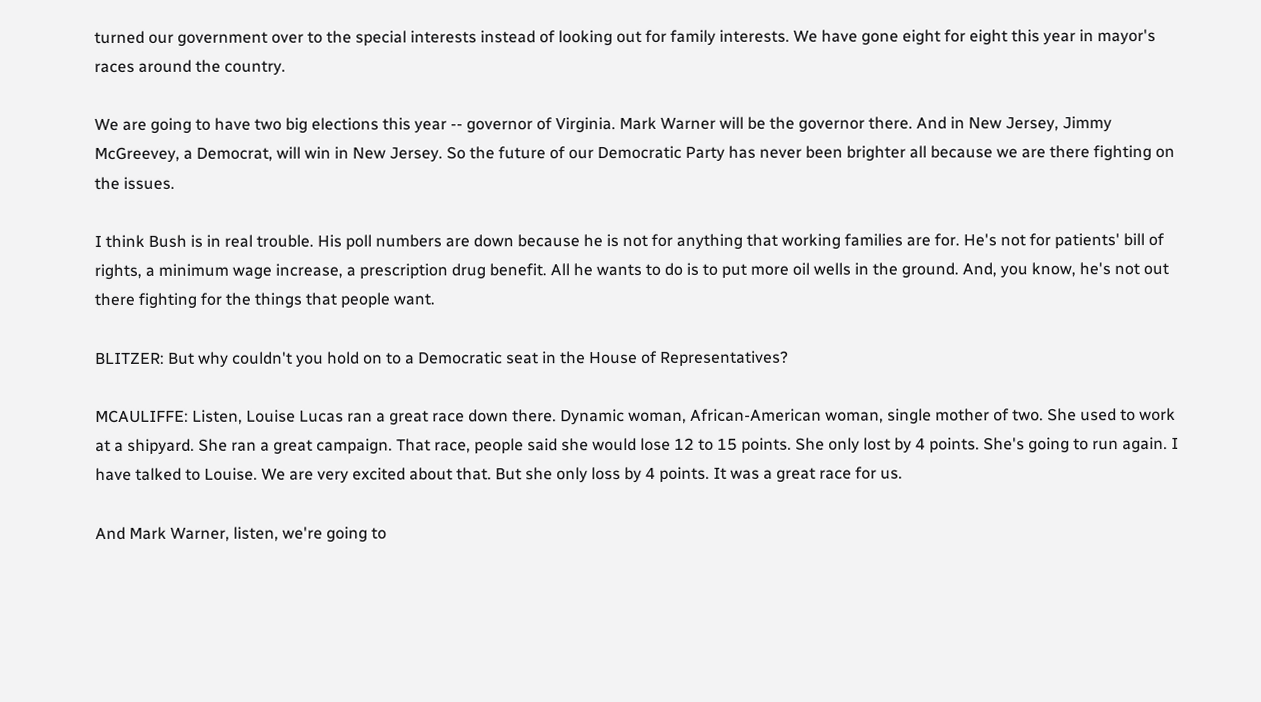turned our government over to the special interests instead of looking out for family interests. We have gone eight for eight this year in mayor's races around the country.

We are going to have two big elections this year -- governor of Virginia. Mark Warner will be the governor there. And in New Jersey, Jimmy McGreevey, a Democrat, will win in New Jersey. So the future of our Democratic Party has never been brighter all because we are there fighting on the issues.

I think Bush is in real trouble. His poll numbers are down because he is not for anything that working families are for. He's not for patients' bill of rights, a minimum wage increase, a prescription drug benefit. All he wants to do is to put more oil wells in the ground. And, you know, he's not out there fighting for the things that people want.

BLITZER: But why couldn't you hold on to a Democratic seat in the House of Representatives?

MCAULIFFE: Listen, Louise Lucas ran a great race down there. Dynamic woman, African-American woman, single mother of two. She used to work at a shipyard. She ran a great campaign. That race, people said she would lose 12 to 15 points. She only lost by 4 points. She's going to run again. I have talked to Louise. We are very excited about that. But she only loss by 4 points. It was a great race for us.

And Mark Warner, listen, we're going to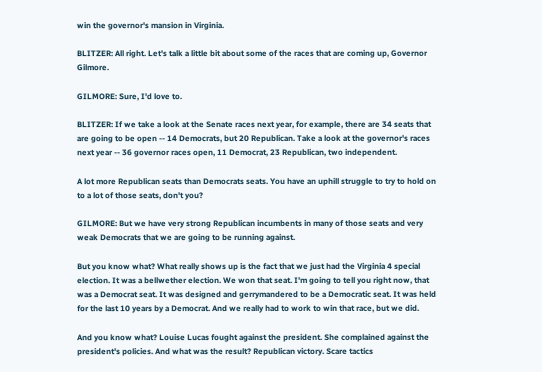win the governor's mansion in Virginia.

BLITZER: All right. Let's talk a little bit about some of the races that are coming up, Governor Gilmore.

GILMORE: Sure, I'd love to.

BLITZER: If we take a look at the Senate races next year, for example, there are 34 seats that are going to be open -- 14 Democrats, but 20 Republican. Take a look at the governor's races next year -- 36 governor races open, 11 Democrat, 23 Republican, two independent.

A lot more Republican seats than Democrats seats. You have an uphill struggle to try to hold on to a lot of those seats, don't you?

GILMORE: But we have very strong Republican incumbents in many of those seats and very weak Democrats that we are going to be running against.

But you know what? What really shows up is the fact that we just had the Virginia 4 special election. It was a bellwether election. We won that seat. I'm going to tell you right now, that was a Democrat seat. It was designed and gerrymandered to be a Democratic seat. It was held for the last 10 years by a Democrat. And we really had to work to win that race, but we did.

And you know what? Louise Lucas fought against the president. She complained against the president's policies. And what was the result? Republican victory. Scare tactics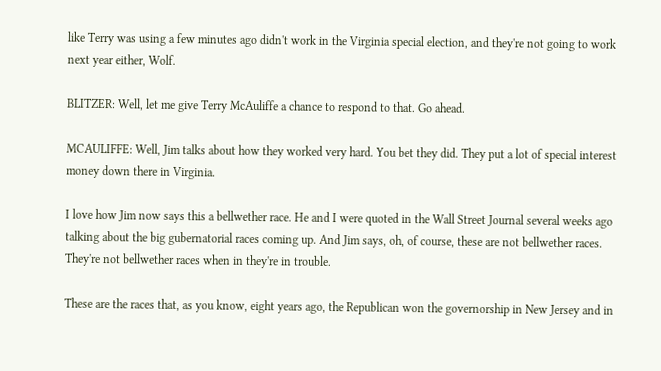like Terry was using a few minutes ago didn't work in the Virginia special election, and they're not going to work next year either, Wolf.

BLITZER: Well, let me give Terry McAuliffe a chance to respond to that. Go ahead.

MCAULIFFE: Well, Jim talks about how they worked very hard. You bet they did. They put a lot of special interest money down there in Virginia.

I love how Jim now says this a bellwether race. He and I were quoted in the Wall Street Journal several weeks ago talking about the big gubernatorial races coming up. And Jim says, oh, of course, these are not bellwether races. They're not bellwether races when in they're in trouble.

These are the races that, as you know, eight years ago, the Republican won the governorship in New Jersey and in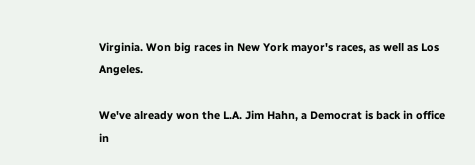Virginia. Won big races in New York mayor's races, as well as Los Angeles.

We've already won the L.A. Jim Hahn, a Democrat is back in office in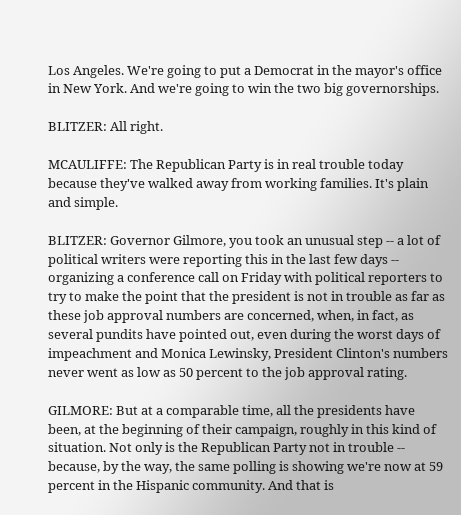Los Angeles. We're going to put a Democrat in the mayor's office in New York. And we're going to win the two big governorships.

BLITZER: All right.

MCAULIFFE: The Republican Party is in real trouble today because they've walked away from working families. It's plain and simple.

BLITZER: Governor Gilmore, you took an unusual step -- a lot of political writers were reporting this in the last few days -- organizing a conference call on Friday with political reporters to try to make the point that the president is not in trouble as far as these job approval numbers are concerned, when, in fact, as several pundits have pointed out, even during the worst days of impeachment and Monica Lewinsky, President Clinton's numbers never went as low as 50 percent to the job approval rating.

GILMORE: But at a comparable time, all the presidents have been, at the beginning of their campaign, roughly in this kind of situation. Not only is the Republican Party not in trouble -- because, by the way, the same polling is showing we're now at 59 percent in the Hispanic community. And that is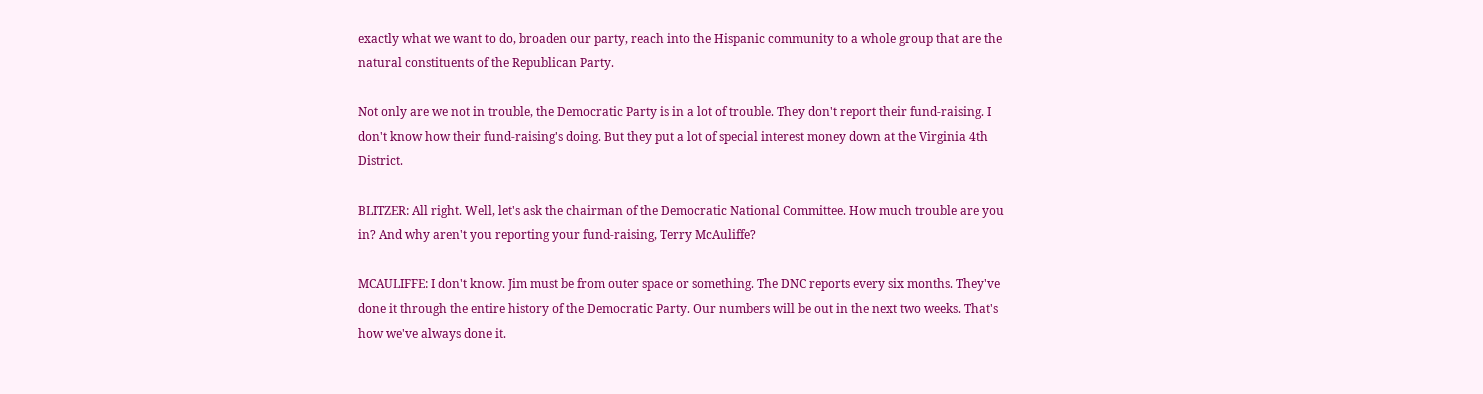exactly what we want to do, broaden our party, reach into the Hispanic community to a whole group that are the natural constituents of the Republican Party.

Not only are we not in trouble, the Democratic Party is in a lot of trouble. They don't report their fund-raising. I don't know how their fund-raising's doing. But they put a lot of special interest money down at the Virginia 4th District.

BLITZER: All right. Well, let's ask the chairman of the Democratic National Committee. How much trouble are you in? And why aren't you reporting your fund-raising, Terry McAuliffe?

MCAULIFFE: I don't know. Jim must be from outer space or something. The DNC reports every six months. They've done it through the entire history of the Democratic Party. Our numbers will be out in the next two weeks. That's how we've always done it.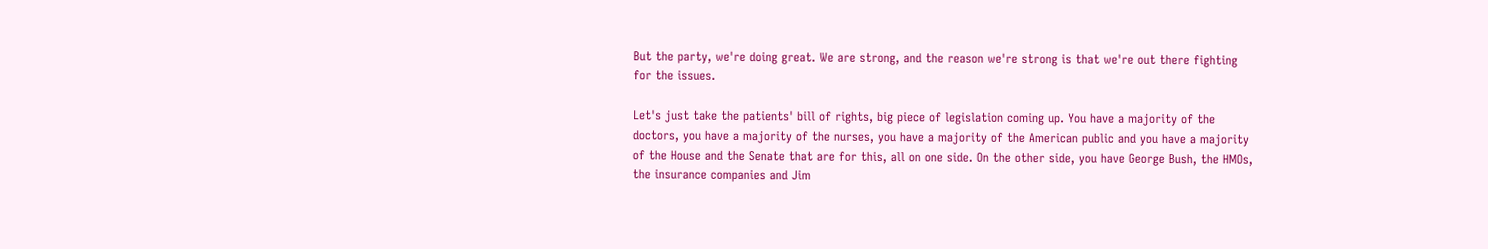But the party, we're doing great. We are strong, and the reason we're strong is that we're out there fighting for the issues.

Let's just take the patients' bill of rights, big piece of legislation coming up. You have a majority of the doctors, you have a majority of the nurses, you have a majority of the American public and you have a majority of the House and the Senate that are for this, all on one side. On the other side, you have George Bush, the HMOs, the insurance companies and Jim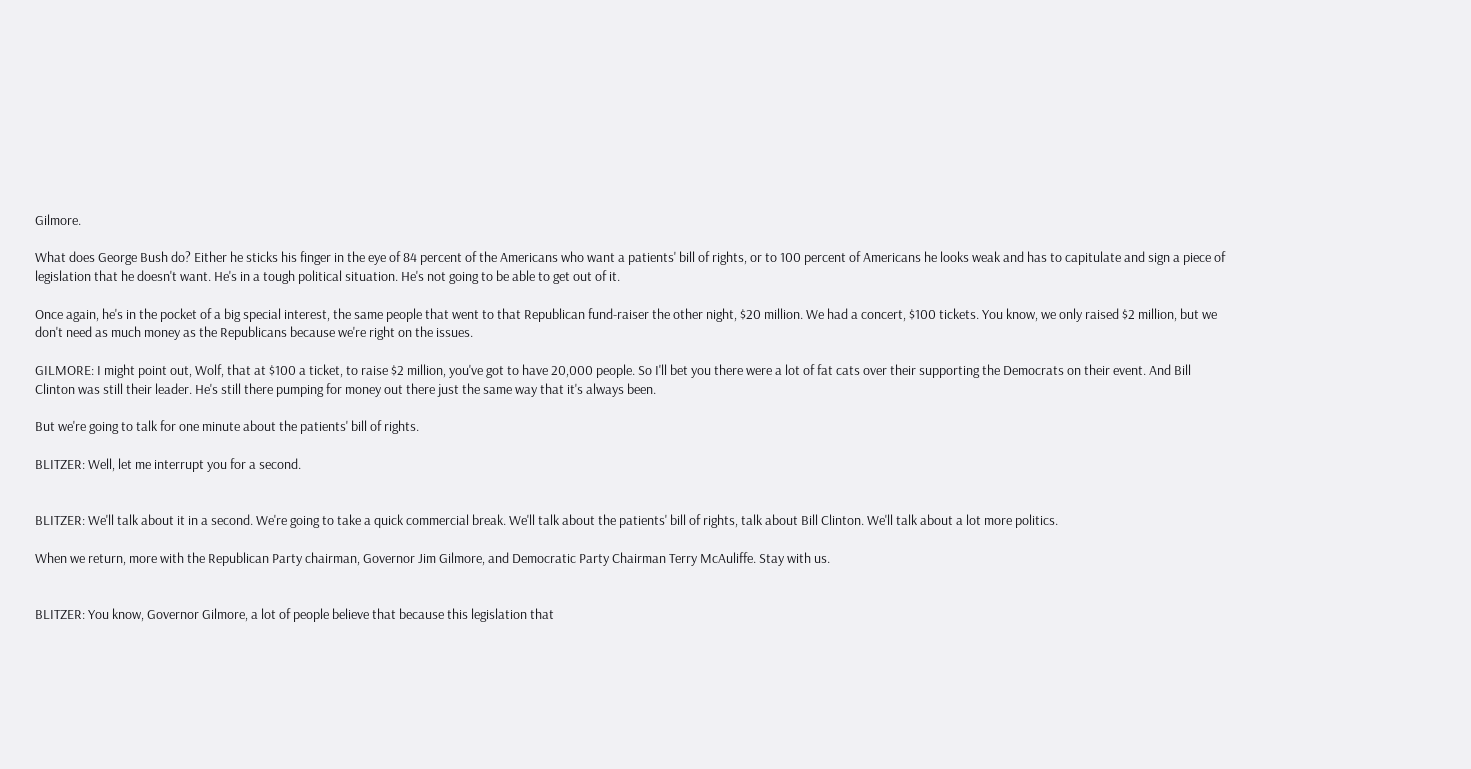Gilmore.

What does George Bush do? Either he sticks his finger in the eye of 84 percent of the Americans who want a patients' bill of rights, or to 100 percent of Americans he looks weak and has to capitulate and sign a piece of legislation that he doesn't want. He's in a tough political situation. He's not going to be able to get out of it.

Once again, he's in the pocket of a big special interest, the same people that went to that Republican fund-raiser the other night, $20 million. We had a concert, $100 tickets. You know, we only raised $2 million, but we don't need as much money as the Republicans because we're right on the issues.

GILMORE: I might point out, Wolf, that at $100 a ticket, to raise $2 million, you've got to have 20,000 people. So I'll bet you there were a lot of fat cats over their supporting the Democrats on their event. And Bill Clinton was still their leader. He's still there pumping for money out there just the same way that it's always been.

But we're going to talk for one minute about the patients' bill of rights.

BLITZER: Well, let me interrupt you for a second.


BLITZER: We'll talk about it in a second. We're going to take a quick commercial break. We'll talk about the patients' bill of rights, talk about Bill Clinton. We'll talk about a lot more politics.

When we return, more with the Republican Party chairman, Governor Jim Gilmore, and Democratic Party Chairman Terry McAuliffe. Stay with us.


BLITZER: You know, Governor Gilmore, a lot of people believe that because this legislation that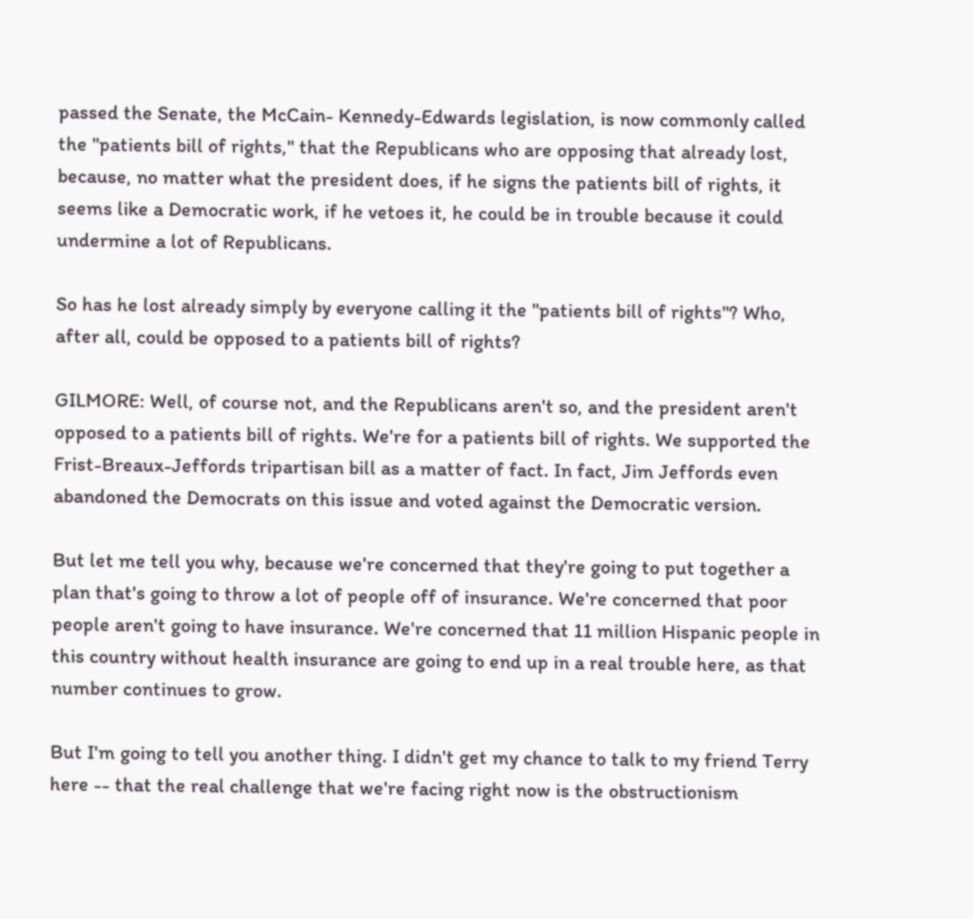passed the Senate, the McCain- Kennedy-Edwards legislation, is now commonly called the "patients bill of rights," that the Republicans who are opposing that already lost, because, no matter what the president does, if he signs the patients bill of rights, it seems like a Democratic work, if he vetoes it, he could be in trouble because it could undermine a lot of Republicans.

So has he lost already simply by everyone calling it the "patients bill of rights"? Who, after all, could be opposed to a patients bill of rights?

GILMORE: Well, of course not, and the Republicans aren't so, and the president aren't opposed to a patients bill of rights. We're for a patients bill of rights. We supported the Frist-Breaux-Jeffords tripartisan bill as a matter of fact. In fact, Jim Jeffords even abandoned the Democrats on this issue and voted against the Democratic version.

But let me tell you why, because we're concerned that they're going to put together a plan that's going to throw a lot of people off of insurance. We're concerned that poor people aren't going to have insurance. We're concerned that 11 million Hispanic people in this country without health insurance are going to end up in a real trouble here, as that number continues to grow.

But I'm going to tell you another thing. I didn't get my chance to talk to my friend Terry here -- that the real challenge that we're facing right now is the obstructionism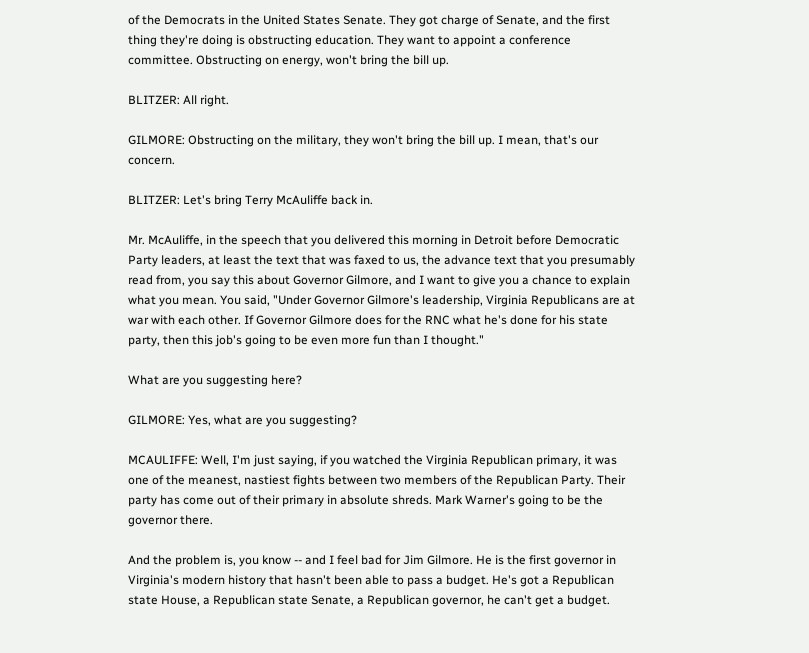of the Democrats in the United States Senate. They got charge of Senate, and the first thing they're doing is obstructing education. They want to appoint a conference committee. Obstructing on energy, won't bring the bill up.

BLITZER: All right.

GILMORE: Obstructing on the military, they won't bring the bill up. I mean, that's our concern.

BLITZER: Let's bring Terry McAuliffe back in.

Mr. McAuliffe, in the speech that you delivered this morning in Detroit before Democratic Party leaders, at least the text that was faxed to us, the advance text that you presumably read from, you say this about Governor Gilmore, and I want to give you a chance to explain what you mean. You said, "Under Governor Gilmore's leadership, Virginia Republicans are at war with each other. If Governor Gilmore does for the RNC what he's done for his state party, then this job's going to be even more fun than I thought."

What are you suggesting here?

GILMORE: Yes, what are you suggesting?

MCAULIFFE: Well, I'm just saying, if you watched the Virginia Republican primary, it was one of the meanest, nastiest fights between two members of the Republican Party. Their party has come out of their primary in absolute shreds. Mark Warner's going to be the governor there.

And the problem is, you know -- and I feel bad for Jim Gilmore. He is the first governor in Virginia's modern history that hasn't been able to pass a budget. He's got a Republican state House, a Republican state Senate, a Republican governor, he can't get a budget.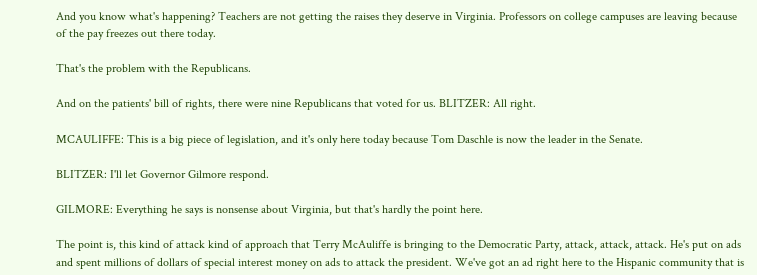And you know what's happening? Teachers are not getting the raises they deserve in Virginia. Professors on college campuses are leaving because of the pay freezes out there today.

That's the problem with the Republicans.

And on the patients' bill of rights, there were nine Republicans that voted for us. BLITZER: All right.

MCAULIFFE: This is a big piece of legislation, and it's only here today because Tom Daschle is now the leader in the Senate.

BLITZER: I'll let Governor Gilmore respond.

GILMORE: Everything he says is nonsense about Virginia, but that's hardly the point here.

The point is, this kind of attack kind of approach that Terry McAuliffe is bringing to the Democratic Party, attack, attack, attack. He's put on ads and spent millions of dollars of special interest money on ads to attack the president. We've got an ad right here to the Hispanic community that is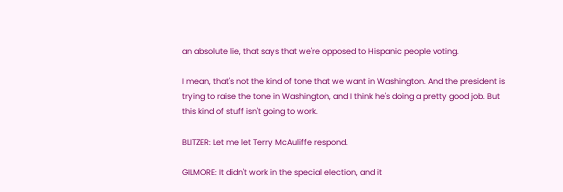an absolute lie, that says that we're opposed to Hispanic people voting.

I mean, that's not the kind of tone that we want in Washington. And the president is trying to raise the tone in Washington, and I think he's doing a pretty good job. But this kind of stuff isn't going to work.

BLITZER: Let me let Terry McAuliffe respond.

GILMORE: It didn't work in the special election, and it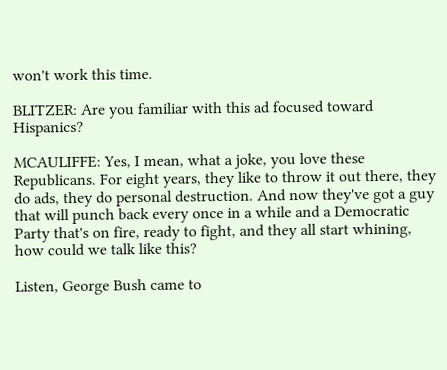won't work this time.

BLITZER: Are you familiar with this ad focused toward Hispanics?

MCAULIFFE: Yes, I mean, what a joke, you love these Republicans. For eight years, they like to throw it out there, they do ads, they do personal destruction. And now they've got a guy that will punch back every once in a while and a Democratic Party that's on fire, ready to fight, and they all start whining, how could we talk like this?

Listen, George Bush came to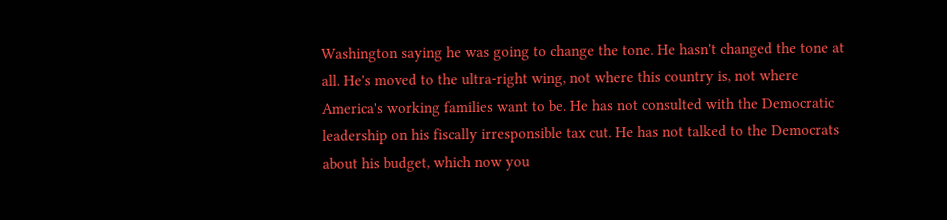Washington saying he was going to change the tone. He hasn't changed the tone at all. He's moved to the ultra-right wing, not where this country is, not where America's working families want to be. He has not consulted with the Democratic leadership on his fiscally irresponsible tax cut. He has not talked to the Democrats about his budget, which now you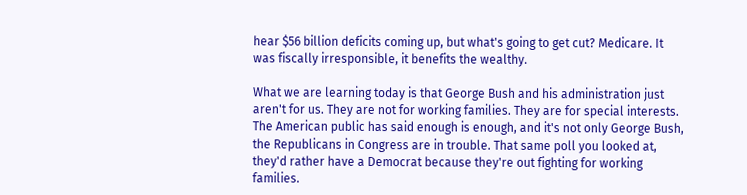hear $56 billion deficits coming up, but what's going to get cut? Medicare. It was fiscally irresponsible, it benefits the wealthy.

What we are learning today is that George Bush and his administration just aren't for us. They are not for working families. They are for special interests. The American public has said enough is enough, and it's not only George Bush, the Republicans in Congress are in trouble. That same poll you looked at, they'd rather have a Democrat because they're out fighting for working families.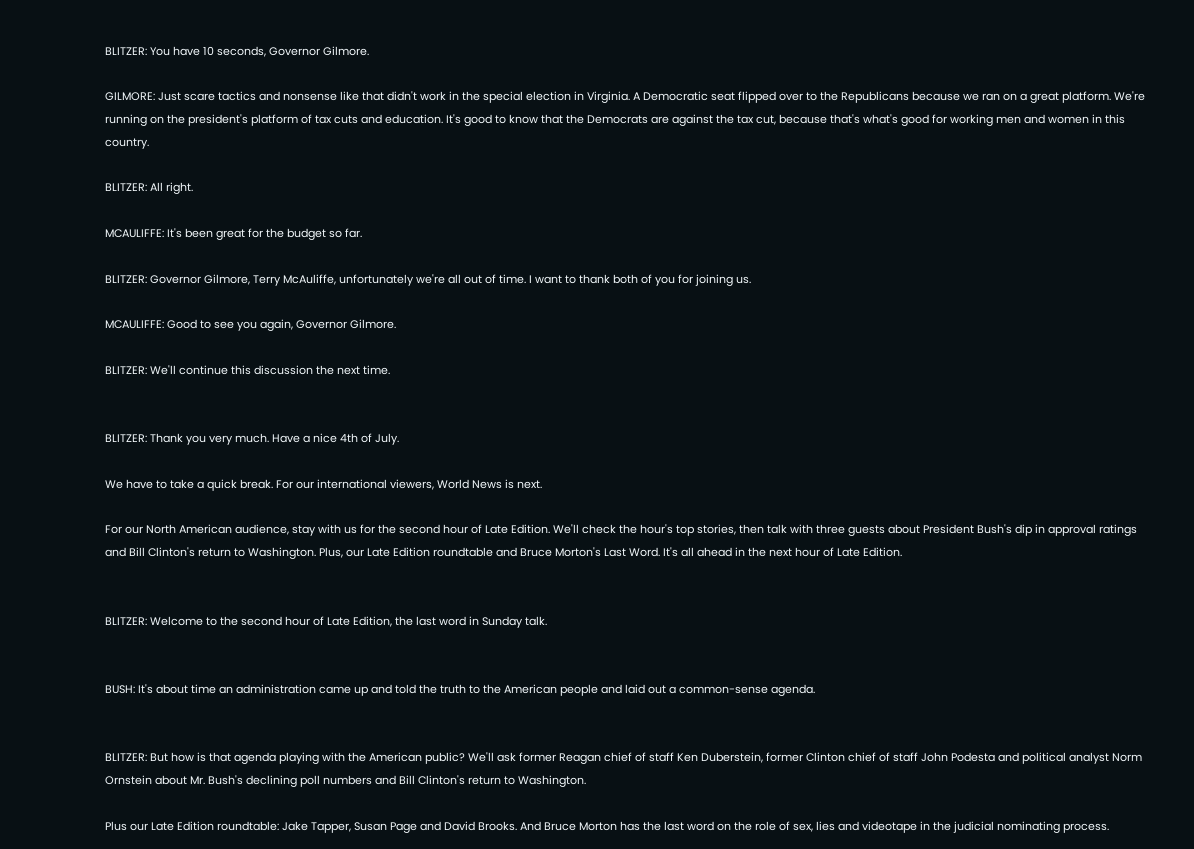BLITZER: You have 10 seconds, Governor Gilmore.

GILMORE: Just scare tactics and nonsense like that didn't work in the special election in Virginia. A Democratic seat flipped over to the Republicans because we ran on a great platform. We're running on the president's platform of tax cuts and education. It's good to know that the Democrats are against the tax cut, because that's what's good for working men and women in this country.

BLITZER: All right.

MCAULIFFE: It's been great for the budget so far.

BLITZER: Governor Gilmore, Terry McAuliffe, unfortunately we're all out of time. I want to thank both of you for joining us.

MCAULIFFE: Good to see you again, Governor Gilmore.

BLITZER: We'll continue this discussion the next time.


BLITZER: Thank you very much. Have a nice 4th of July.

We have to take a quick break. For our international viewers, World News is next.

For our North American audience, stay with us for the second hour of Late Edition. We'll check the hour's top stories, then talk with three guests about President Bush's dip in approval ratings and Bill Clinton's return to Washington. Plus, our Late Edition roundtable and Bruce Morton's Last Word. It's all ahead in the next hour of Late Edition.


BLITZER: Welcome to the second hour of Late Edition, the last word in Sunday talk.


BUSH: It's about time an administration came up and told the truth to the American people and laid out a common-sense agenda.


BLITZER: But how is that agenda playing with the American public? We'll ask former Reagan chief of staff Ken Duberstein, former Clinton chief of staff John Podesta and political analyst Norm Ornstein about Mr. Bush's declining poll numbers and Bill Clinton's return to Washington.

Plus our Late Edition roundtable: Jake Tapper, Susan Page and David Brooks. And Bruce Morton has the last word on the role of sex, lies and videotape in the judicial nominating process.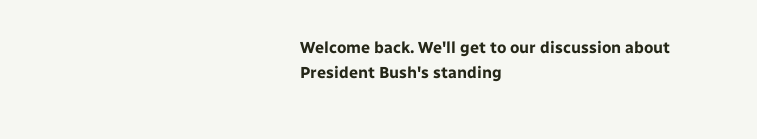Welcome back. We'll get to our discussion about President Bush's standing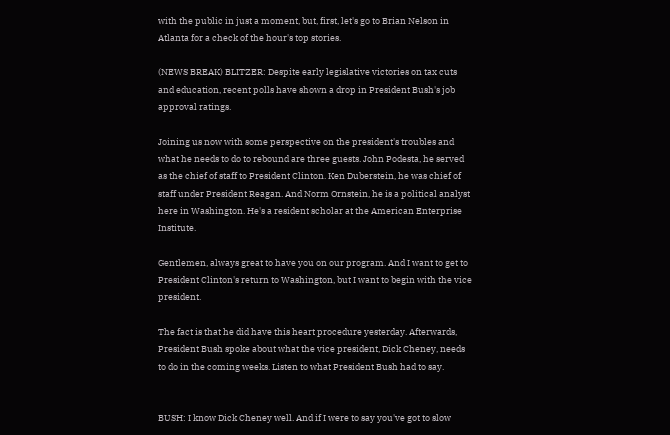with the public in just a moment, but, first, let's go to Brian Nelson in Atlanta for a check of the hour's top stories.

(NEWS BREAK) BLITZER: Despite early legislative victories on tax cuts and education, recent polls have shown a drop in President Bush's job approval ratings.

Joining us now with some perspective on the president's troubles and what he needs to do to rebound are three guests. John Podesta, he served as the chief of staff to President Clinton. Ken Duberstein, he was chief of staff under President Reagan. And Norm Ornstein, he is a political analyst here in Washington. He's a resident scholar at the American Enterprise Institute.

Gentlemen, always great to have you on our program. And I want to get to President Clinton's return to Washington, but I want to begin with the vice president.

The fact is that he did have this heart procedure yesterday. Afterwards, President Bush spoke about what the vice president, Dick Cheney, needs to do in the coming weeks. Listen to what President Bush had to say.


BUSH: I know Dick Cheney well. And if I were to say you've got to slow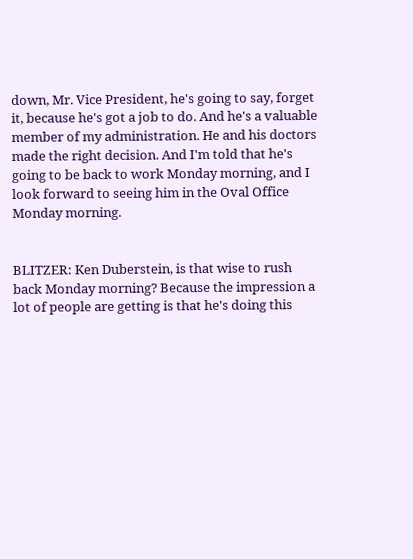down, Mr. Vice President, he's going to say, forget it, because he's got a job to do. And he's a valuable member of my administration. He and his doctors made the right decision. And I'm told that he's going to be back to work Monday morning, and I look forward to seeing him in the Oval Office Monday morning.


BLITZER: Ken Duberstein, is that wise to rush back Monday morning? Because the impression a lot of people are getting is that he's doing this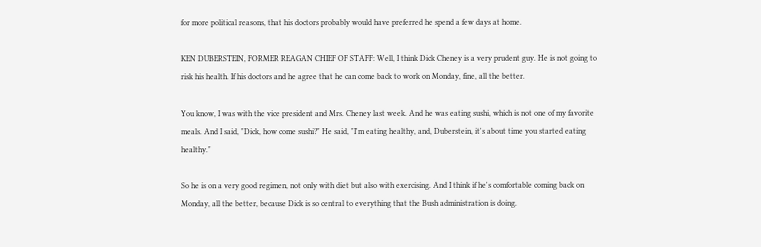for more political reasons, that his doctors probably would have preferred he spend a few days at home.

KEN DUBERSTEIN, FORMER REAGAN CHIEF OF STAFF: Well, I think Dick Cheney is a very prudent guy. He is not going to risk his health. If his doctors and he agree that he can come back to work on Monday, fine, all the better.

You know, I was with the vice president and Mrs. Cheney last week. And he was eating sushi, which is not one of my favorite meals. And I said, "Dick, how come sushi?" He said, "I'm eating healthy, and, Duberstein, it's about time you started eating healthy."

So he is on a very good regimen, not only with diet but also with exercising. And I think if he's comfortable coming back on Monday, all the better, because Dick is so central to everything that the Bush administration is doing.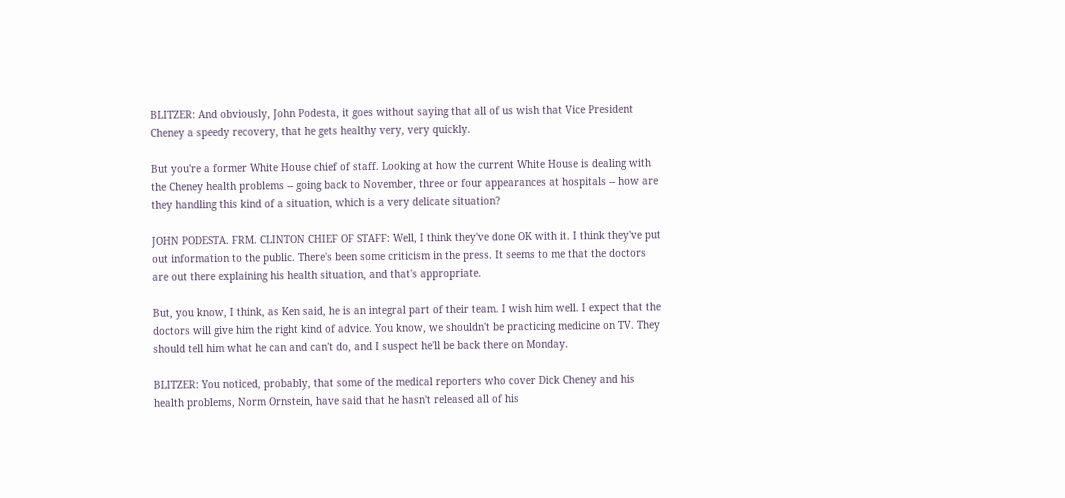BLITZER: And obviously, John Podesta, it goes without saying that all of us wish that Vice President Cheney a speedy recovery, that he gets healthy very, very quickly.

But you're a former White House chief of staff. Looking at how the current White House is dealing with the Cheney health problems -- going back to November, three or four appearances at hospitals -- how are they handling this kind of a situation, which is a very delicate situation?

JOHN PODESTA. FRM. CLINTON CHIEF OF STAFF: Well, I think they've done OK with it. I think they've put out information to the public. There's been some criticism in the press. It seems to me that the doctors are out there explaining his health situation, and that's appropriate.

But, you know, I think, as Ken said, he is an integral part of their team. I wish him well. I expect that the doctors will give him the right kind of advice. You know, we shouldn't be practicing medicine on TV. They should tell him what he can and can't do, and I suspect he'll be back there on Monday.

BLITZER: You noticed, probably, that some of the medical reporters who cover Dick Cheney and his health problems, Norm Ornstein, have said that he hasn't released all of his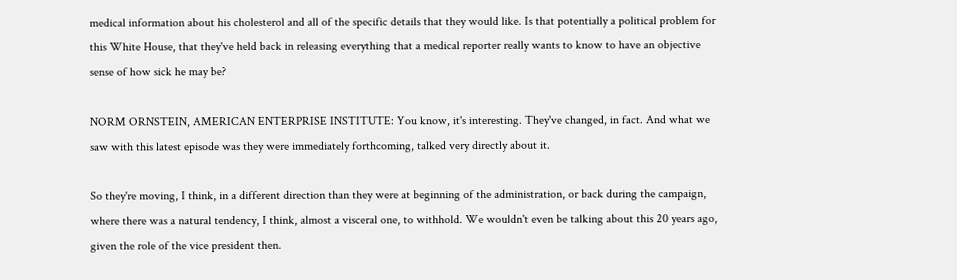medical information about his cholesterol and all of the specific details that they would like. Is that potentially a political problem for this White House, that they've held back in releasing everything that a medical reporter really wants to know to have an objective sense of how sick he may be?

NORM ORNSTEIN, AMERICAN ENTERPRISE INSTITUTE: You know, it's interesting. They've changed, in fact. And what we saw with this latest episode was they were immediately forthcoming, talked very directly about it.

So they're moving, I think, in a different direction than they were at beginning of the administration, or back during the campaign, where there was a natural tendency, I think, almost a visceral one, to withhold. We wouldn't even be talking about this 20 years ago, given the role of the vice president then.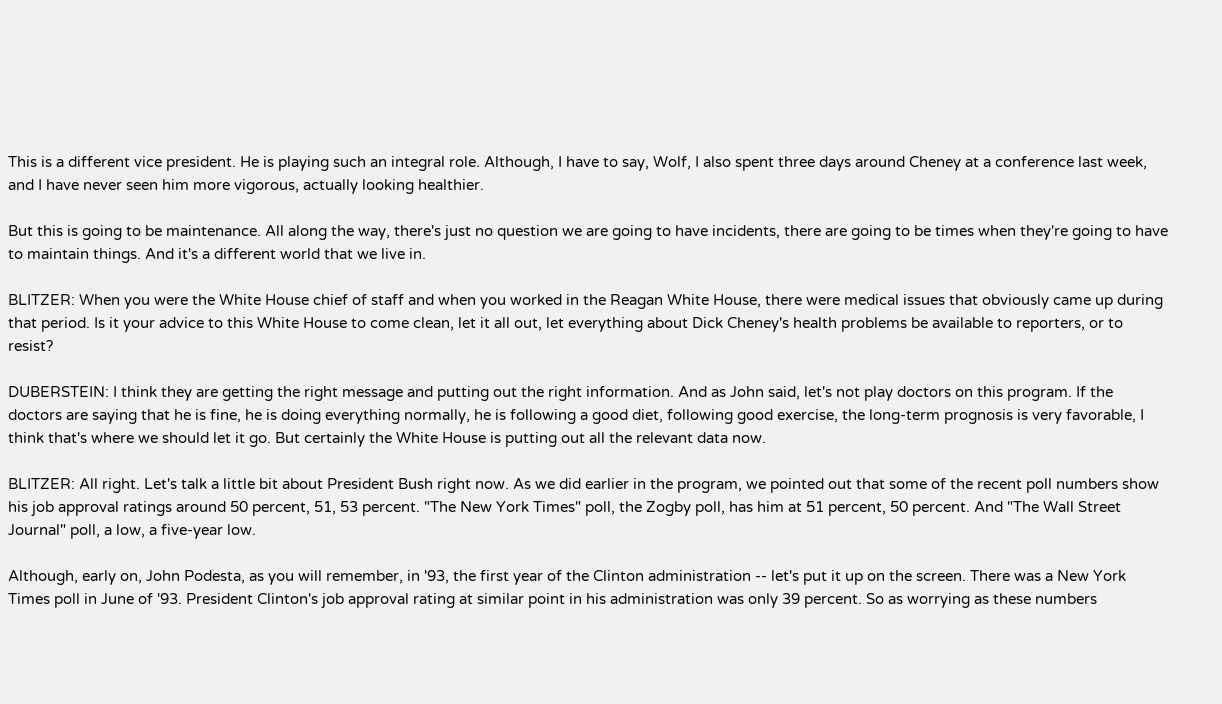This is a different vice president. He is playing such an integral role. Although, I have to say, Wolf, I also spent three days around Cheney at a conference last week, and I have never seen him more vigorous, actually looking healthier.

But this is going to be maintenance. All along the way, there's just no question we are going to have incidents, there are going to be times when they're going to have to maintain things. And it's a different world that we live in.

BLITZER: When you were the White House chief of staff and when you worked in the Reagan White House, there were medical issues that obviously came up during that period. Is it your advice to this White House to come clean, let it all out, let everything about Dick Cheney's health problems be available to reporters, or to resist?

DUBERSTEIN: I think they are getting the right message and putting out the right information. And as John said, let's not play doctors on this program. If the doctors are saying that he is fine, he is doing everything normally, he is following a good diet, following good exercise, the long-term prognosis is very favorable, I think that's where we should let it go. But certainly the White House is putting out all the relevant data now.

BLITZER: All right. Let's talk a little bit about President Bush right now. As we did earlier in the program, we pointed out that some of the recent poll numbers show his job approval ratings around 50 percent, 51, 53 percent. "The New York Times" poll, the Zogby poll, has him at 51 percent, 50 percent. And "The Wall Street Journal" poll, a low, a five-year low.

Although, early on, John Podesta, as you will remember, in '93, the first year of the Clinton administration -- let's put it up on the screen. There was a New York Times poll in June of '93. President Clinton's job approval rating at similar point in his administration was only 39 percent. So as worrying as these numbers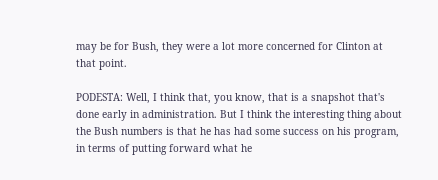may be for Bush, they were a lot more concerned for Clinton at that point.

PODESTA: Well, I think that, you know, that is a snapshot that's done early in administration. But I think the interesting thing about the Bush numbers is that he has had some success on his program, in terms of putting forward what he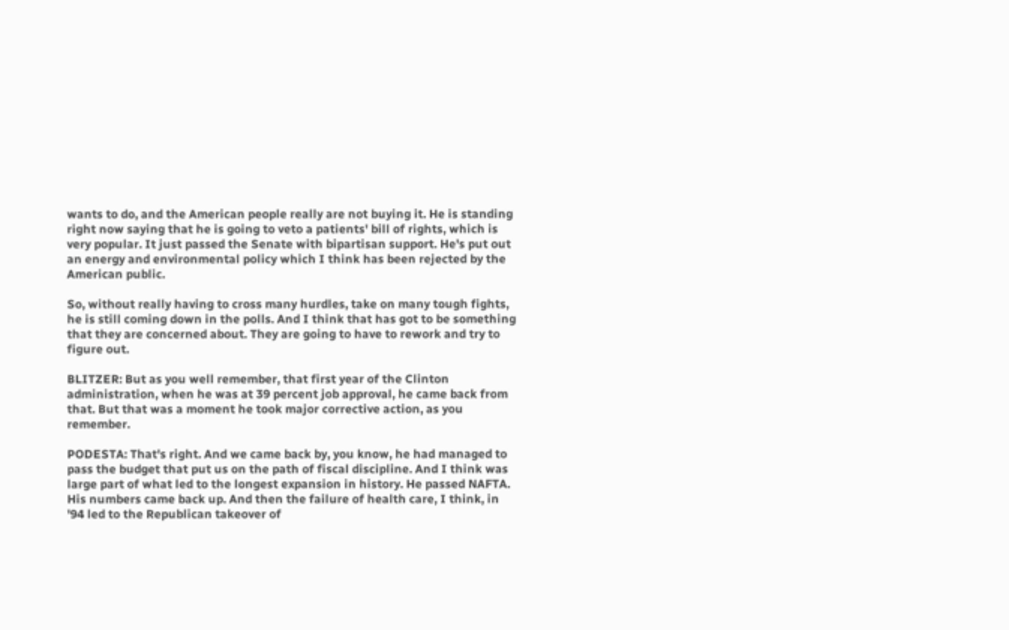wants to do, and the American people really are not buying it. He is standing right now saying that he is going to veto a patients' bill of rights, which is very popular. It just passed the Senate with bipartisan support. He's put out an energy and environmental policy which I think has been rejected by the American public.

So, without really having to cross many hurdles, take on many tough fights, he is still coming down in the polls. And I think that has got to be something that they are concerned about. They are going to have to rework and try to figure out.

BLITZER: But as you well remember, that first year of the Clinton administration, when he was at 39 percent job approval, he came back from that. But that was a moment he took major corrective action, as you remember.

PODESTA: That's right. And we came back by, you know, he had managed to pass the budget that put us on the path of fiscal discipline. And I think was large part of what led to the longest expansion in history. He passed NAFTA. His numbers came back up. And then the failure of health care, I think, in '94 led to the Republican takeover of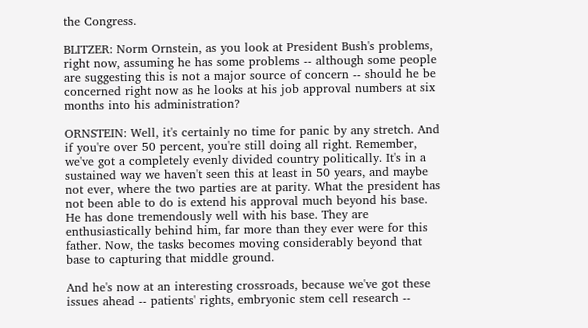the Congress.

BLITZER: Norm Ornstein, as you look at President Bush's problems, right now, assuming he has some problems -- although some people are suggesting this is not a major source of concern -- should he be concerned right now as he looks at his job approval numbers at six months into his administration?

ORNSTEIN: Well, it's certainly no time for panic by any stretch. And if you're over 50 percent, you're still doing all right. Remember, we've got a completely evenly divided country politically. It's in a sustained way we haven't seen this at least in 50 years, and maybe not ever, where the two parties are at parity. What the president has not been able to do is extend his approval much beyond his base. He has done tremendously well with his base. They are enthusiastically behind him, far more than they ever were for this father. Now, the tasks becomes moving considerably beyond that base to capturing that middle ground.

And he's now at an interesting crossroads, because we've got these issues ahead -- patients' rights, embryonic stem cell research --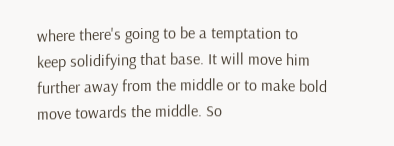where there's going to be a temptation to keep solidifying that base. It will move him further away from the middle or to make bold move towards the middle. So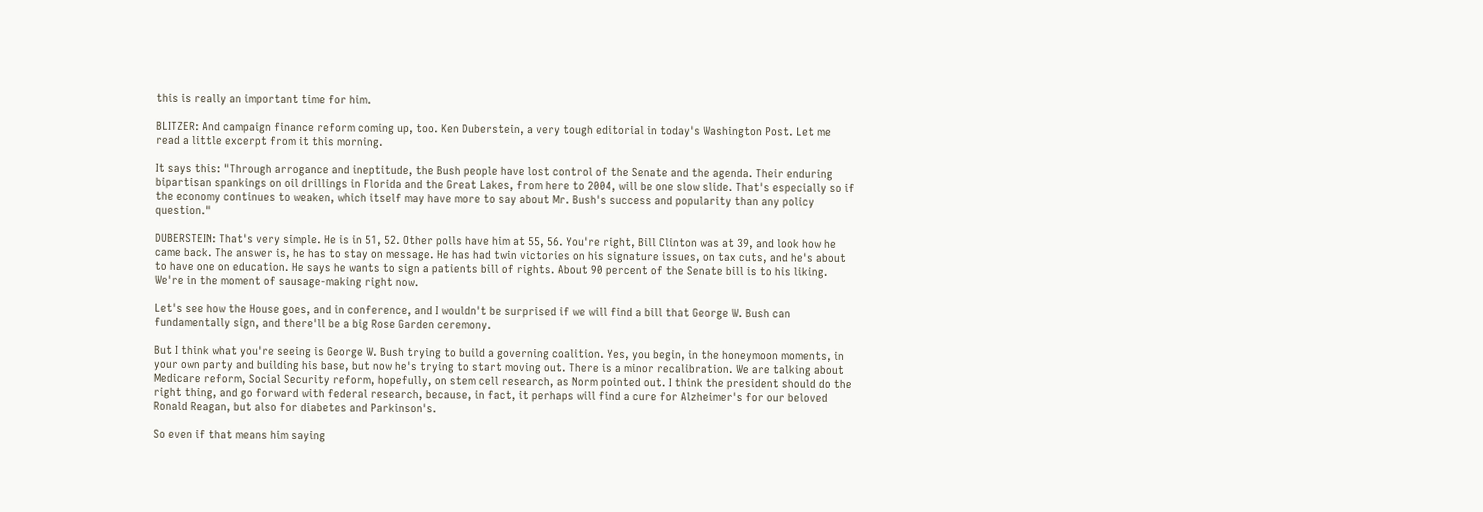this is really an important time for him.

BLITZER: And campaign finance reform coming up, too. Ken Duberstein, a very tough editorial in today's Washington Post. Let me read a little excerpt from it this morning.

It says this: "Through arrogance and ineptitude, the Bush people have lost control of the Senate and the agenda. Their enduring bipartisan spankings on oil drillings in Florida and the Great Lakes, from here to 2004, will be one slow slide. That's especially so if the economy continues to weaken, which itself may have more to say about Mr. Bush's success and popularity than any policy question."

DUBERSTEIN: That's very simple. He is in 51, 52. Other polls have him at 55, 56. You're right, Bill Clinton was at 39, and look how he came back. The answer is, he has to stay on message. He has had twin victories on his signature issues, on tax cuts, and he's about to have one on education. He says he wants to sign a patients bill of rights. About 90 percent of the Senate bill is to his liking. We're in the moment of sausage-making right now.

Let's see how the House goes, and in conference, and I wouldn't be surprised if we will find a bill that George W. Bush can fundamentally sign, and there'll be a big Rose Garden ceremony.

But I think what you're seeing is George W. Bush trying to build a governing coalition. Yes, you begin, in the honeymoon moments, in your own party and building his base, but now he's trying to start moving out. There is a minor recalibration. We are talking about Medicare reform, Social Security reform, hopefully, on stem cell research, as Norm pointed out. I think the president should do the right thing, and go forward with federal research, because, in fact, it perhaps will find a cure for Alzheimer's for our beloved Ronald Reagan, but also for diabetes and Parkinson's.

So even if that means him saying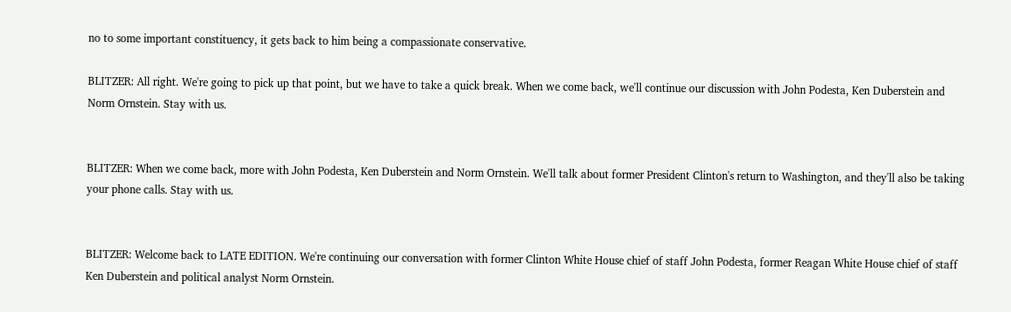no to some important constituency, it gets back to him being a compassionate conservative.

BLITZER: All right. We're going to pick up that point, but we have to take a quick break. When we come back, we'll continue our discussion with John Podesta, Ken Duberstein and Norm Ornstein. Stay with us.


BLITZER: When we come back, more with John Podesta, Ken Duberstein and Norm Ornstein. We'll talk about former President Clinton's return to Washington, and they'll also be taking your phone calls. Stay with us.


BLITZER: Welcome back to LATE EDITION. We're continuing our conversation with former Clinton White House chief of staff John Podesta, former Reagan White House chief of staff Ken Duberstein and political analyst Norm Ornstein.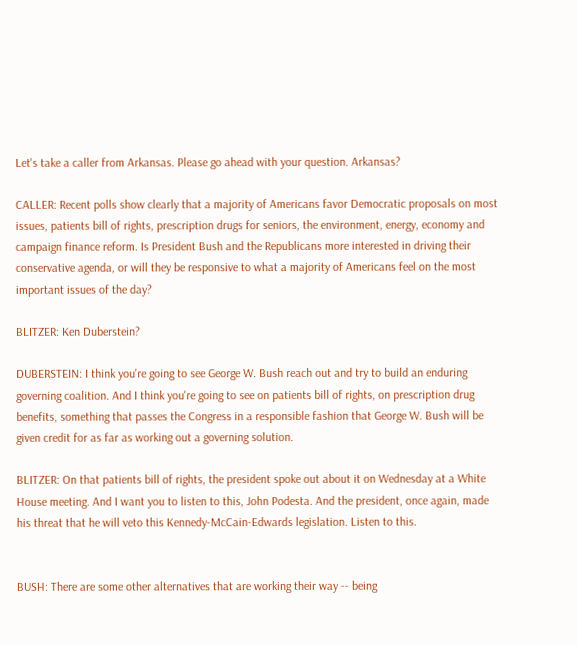Let's take a caller from Arkansas. Please go ahead with your question. Arkansas?

CALLER: Recent polls show clearly that a majority of Americans favor Democratic proposals on most issues, patients bill of rights, prescription drugs for seniors, the environment, energy, economy and campaign finance reform. Is President Bush and the Republicans more interested in driving their conservative agenda, or will they be responsive to what a majority of Americans feel on the most important issues of the day?

BLITZER: Ken Duberstein?

DUBERSTEIN: I think you're going to see George W. Bush reach out and try to build an enduring governing coalition. And I think you're going to see on patients bill of rights, on prescription drug benefits, something that passes the Congress in a responsible fashion that George W. Bush will be given credit for as far as working out a governing solution.

BLITZER: On that patients bill of rights, the president spoke out about it on Wednesday at a White House meeting. And I want you to listen to this, John Podesta. And the president, once again, made his threat that he will veto this Kennedy-McCain-Edwards legislation. Listen to this.


BUSH: There are some other alternatives that are working their way -- being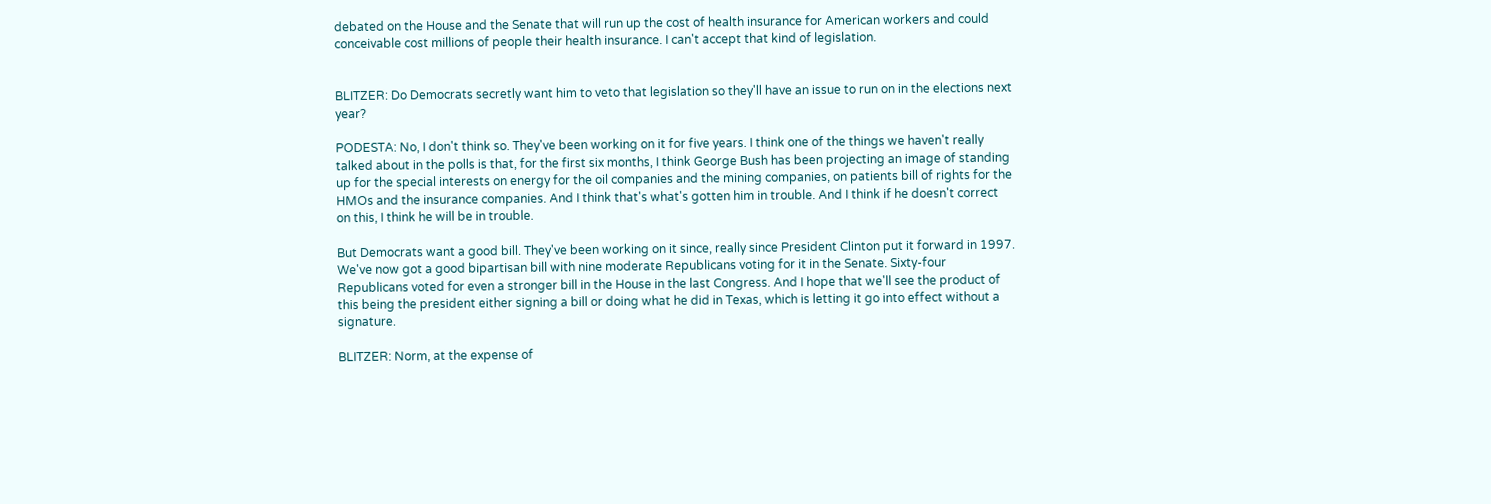debated on the House and the Senate that will run up the cost of health insurance for American workers and could conceivable cost millions of people their health insurance. I can't accept that kind of legislation.


BLITZER: Do Democrats secretly want him to veto that legislation so they'll have an issue to run on in the elections next year?

PODESTA: No, I don't think so. They've been working on it for five years. I think one of the things we haven't really talked about in the polls is that, for the first six months, I think George Bush has been projecting an image of standing up for the special interests on energy for the oil companies and the mining companies, on patients bill of rights for the HMOs and the insurance companies. And I think that's what's gotten him in trouble. And I think if he doesn't correct on this, I think he will be in trouble.

But Democrats want a good bill. They've been working on it since, really since President Clinton put it forward in 1997. We've now got a good bipartisan bill with nine moderate Republicans voting for it in the Senate. Sixty-four Republicans voted for even a stronger bill in the House in the last Congress. And I hope that we'll see the product of this being the president either signing a bill or doing what he did in Texas, which is letting it go into effect without a signature.

BLITZER: Norm, at the expense of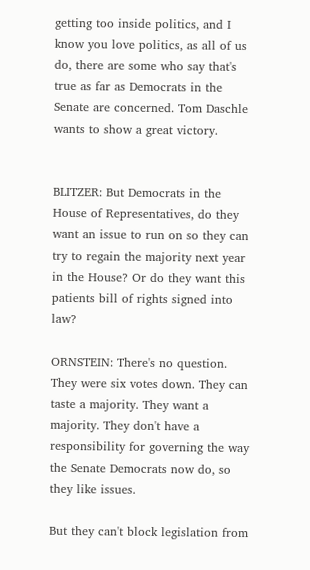getting too inside politics, and I know you love politics, as all of us do, there are some who say that's true as far as Democrats in the Senate are concerned. Tom Daschle wants to show a great victory.


BLITZER: But Democrats in the House of Representatives, do they want an issue to run on so they can try to regain the majority next year in the House? Or do they want this patients bill of rights signed into law?

ORNSTEIN: There's no question. They were six votes down. They can taste a majority. They want a majority. They don't have a responsibility for governing the way the Senate Democrats now do, so they like issues.

But they can't block legislation from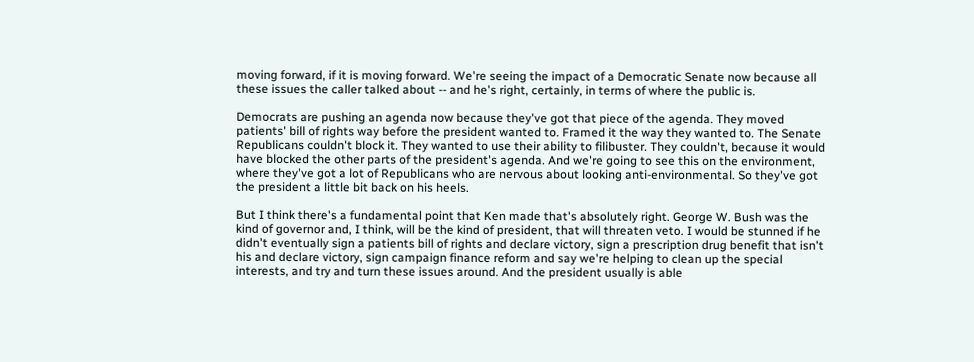moving forward, if it is moving forward. We're seeing the impact of a Democratic Senate now because all these issues the caller talked about -- and he's right, certainly, in terms of where the public is.

Democrats are pushing an agenda now because they've got that piece of the agenda. They moved patients' bill of rights way before the president wanted to. Framed it the way they wanted to. The Senate Republicans couldn't block it. They wanted to use their ability to filibuster. They couldn't, because it would have blocked the other parts of the president's agenda. And we're going to see this on the environment, where they've got a lot of Republicans who are nervous about looking anti-environmental. So they've got the president a little bit back on his heels.

But I think there's a fundamental point that Ken made that's absolutely right. George W. Bush was the kind of governor and, I think, will be the kind of president, that will threaten veto. I would be stunned if he didn't eventually sign a patients bill of rights and declare victory, sign a prescription drug benefit that isn't his and declare victory, sign campaign finance reform and say we're helping to clean up the special interests, and try and turn these issues around. And the president usually is able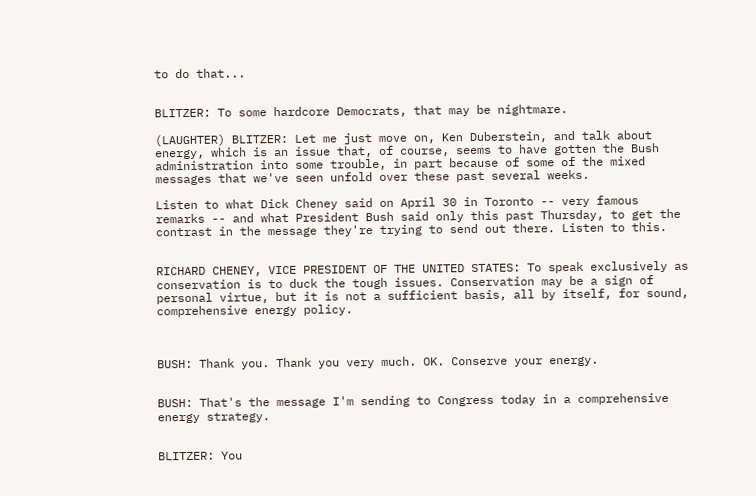to do that...


BLITZER: To some hardcore Democrats, that may be nightmare.

(LAUGHTER) BLITZER: Let me just move on, Ken Duberstein, and talk about energy, which is an issue that, of course, seems to have gotten the Bush administration into some trouble, in part because of some of the mixed messages that we've seen unfold over these past several weeks.

Listen to what Dick Cheney said on April 30 in Toronto -- very famous remarks -- and what President Bush said only this past Thursday, to get the contrast in the message they're trying to send out there. Listen to this.


RICHARD CHENEY, VICE PRESIDENT OF THE UNITED STATES: To speak exclusively as conservation is to duck the tough issues. Conservation may be a sign of personal virtue, but it is not a sufficient basis, all by itself, for sound, comprehensive energy policy.



BUSH: Thank you. Thank you very much. OK. Conserve your energy.


BUSH: That's the message I'm sending to Congress today in a comprehensive energy strategy.


BLITZER: You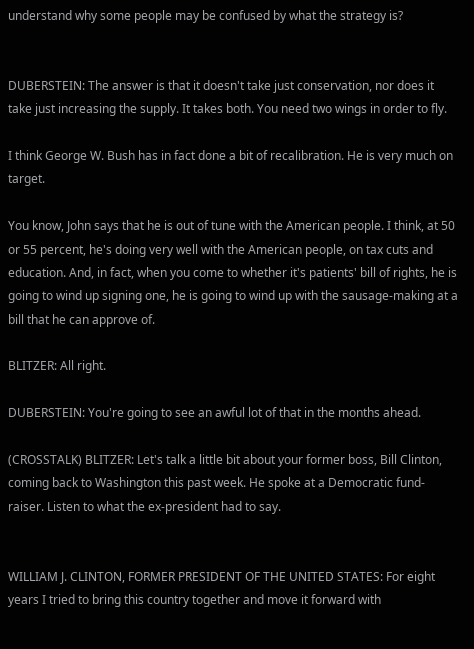understand why some people may be confused by what the strategy is?


DUBERSTEIN: The answer is that it doesn't take just conservation, nor does it take just increasing the supply. It takes both. You need two wings in order to fly.

I think George W. Bush has in fact done a bit of recalibration. He is very much on target.

You know, John says that he is out of tune with the American people. I think, at 50 or 55 percent, he's doing very well with the American people, on tax cuts and education. And, in fact, when you come to whether it's patients' bill of rights, he is going to wind up signing one, he is going to wind up with the sausage-making at a bill that he can approve of.

BLITZER: All right.

DUBERSTEIN: You're going to see an awful lot of that in the months ahead.

(CROSSTALK) BLITZER: Let's talk a little bit about your former boss, Bill Clinton, coming back to Washington this past week. He spoke at a Democratic fund-raiser. Listen to what the ex-president had to say.


WILLIAM J. CLINTON, FORMER PRESIDENT OF THE UNITED STATES: For eight years I tried to bring this country together and move it forward with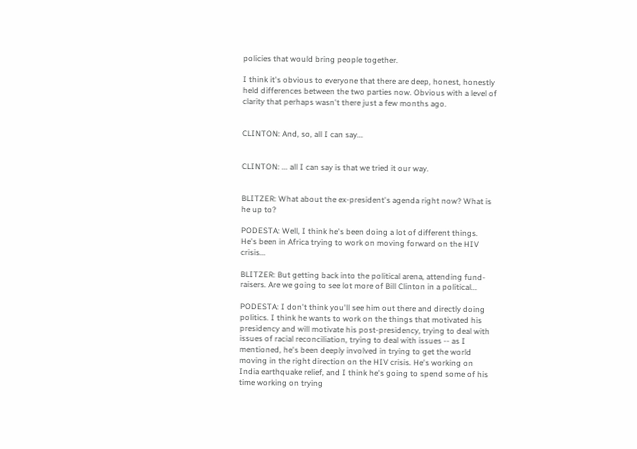policies that would bring people together.

I think it's obvious to everyone that there are deep, honest, honestly held differences between the two parties now. Obvious with a level of clarity that perhaps wasn't there just a few months ago.


CLINTON: And, so, all I can say...


CLINTON: ... all I can say is that we tried it our way.


BLITZER: What about the ex-president's agenda right now? What is he up to?

PODESTA: Well, I think he's been doing a lot of different things. He's been in Africa trying to work on moving forward on the HIV crisis...

BLITZER: But getting back into the political arena, attending fund-raisers. Are we going to see lot more of Bill Clinton in a political...

PODESTA: I don't think you'll see him out there and directly doing politics. I think he wants to work on the things that motivated his presidency and will motivate his post-presidency, trying to deal with issues of racial reconciliation, trying to deal with issues -- as I mentioned, he's been deeply involved in trying to get the world moving in the right direction on the HIV crisis. He's working on India earthquake relief, and I think he's going to spend some of his time working on trying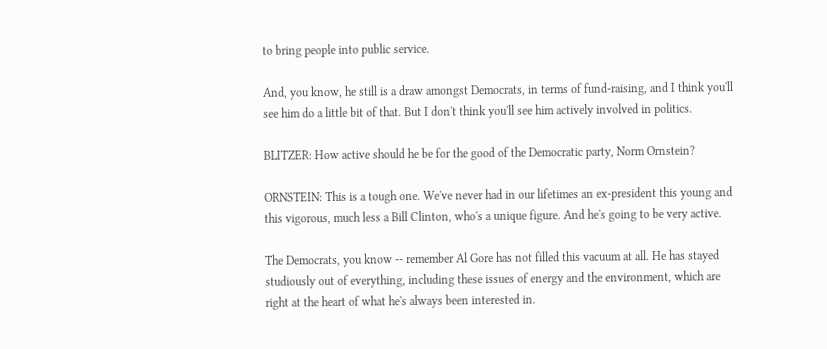to bring people into public service.

And, you know, he still is a draw amongst Democrats, in terms of fund-raising, and I think you'll see him do a little bit of that. But I don't think you'll see him actively involved in politics.

BLITZER: How active should he be for the good of the Democratic party, Norm Ornstein?

ORNSTEIN: This is a tough one. We've never had in our lifetimes an ex-president this young and this vigorous, much less a Bill Clinton, who's a unique figure. And he's going to be very active.

The Democrats, you know -- remember Al Gore has not filled this vacuum at all. He has stayed studiously out of everything, including these issues of energy and the environment, which are right at the heart of what he's always been interested in.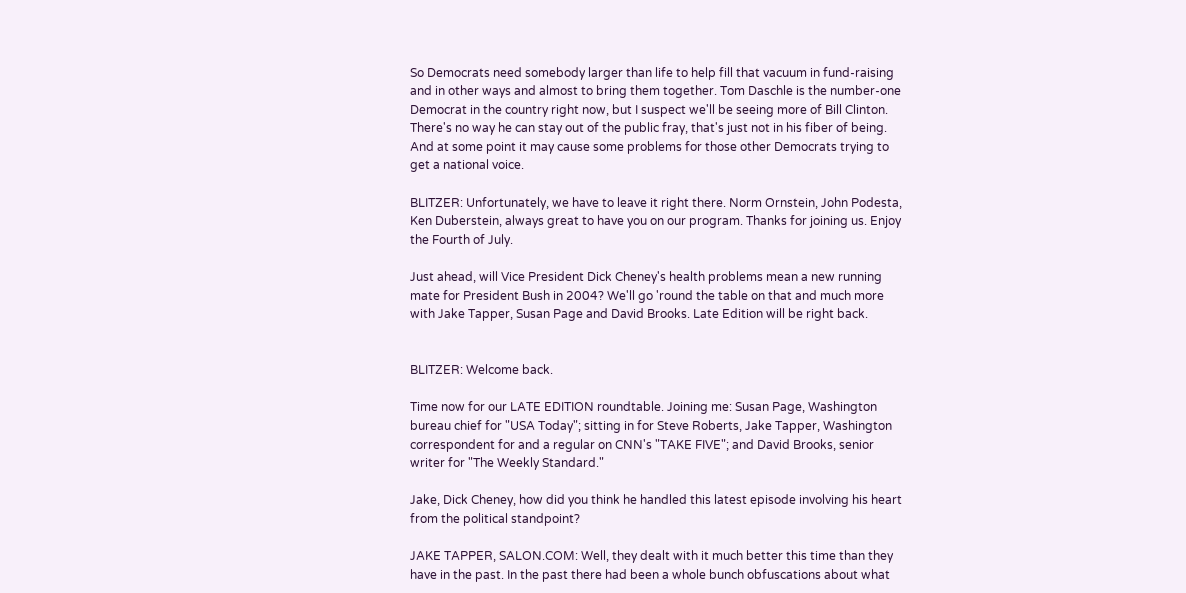So Democrats need somebody larger than life to help fill that vacuum in fund-raising and in other ways and almost to bring them together. Tom Daschle is the number-one Democrat in the country right now, but I suspect we'll be seeing more of Bill Clinton. There's no way he can stay out of the public fray, that's just not in his fiber of being. And at some point it may cause some problems for those other Democrats trying to get a national voice.

BLITZER: Unfortunately, we have to leave it right there. Norm Ornstein, John Podesta, Ken Duberstein, always great to have you on our program. Thanks for joining us. Enjoy the Fourth of July.

Just ahead, will Vice President Dick Cheney's health problems mean a new running mate for President Bush in 2004? We'll go 'round the table on that and much more with Jake Tapper, Susan Page and David Brooks. Late Edition will be right back.


BLITZER: Welcome back.

Time now for our LATE EDITION roundtable. Joining me: Susan Page, Washington bureau chief for "USA Today"; sitting in for Steve Roberts, Jake Tapper, Washington correspondent for and a regular on CNN's "TAKE FIVE"; and David Brooks, senior writer for "The Weekly Standard."

Jake, Dick Cheney, how did you think he handled this latest episode involving his heart from the political standpoint?

JAKE TAPPER, SALON.COM: Well, they dealt with it much better this time than they have in the past. In the past there had been a whole bunch obfuscations about what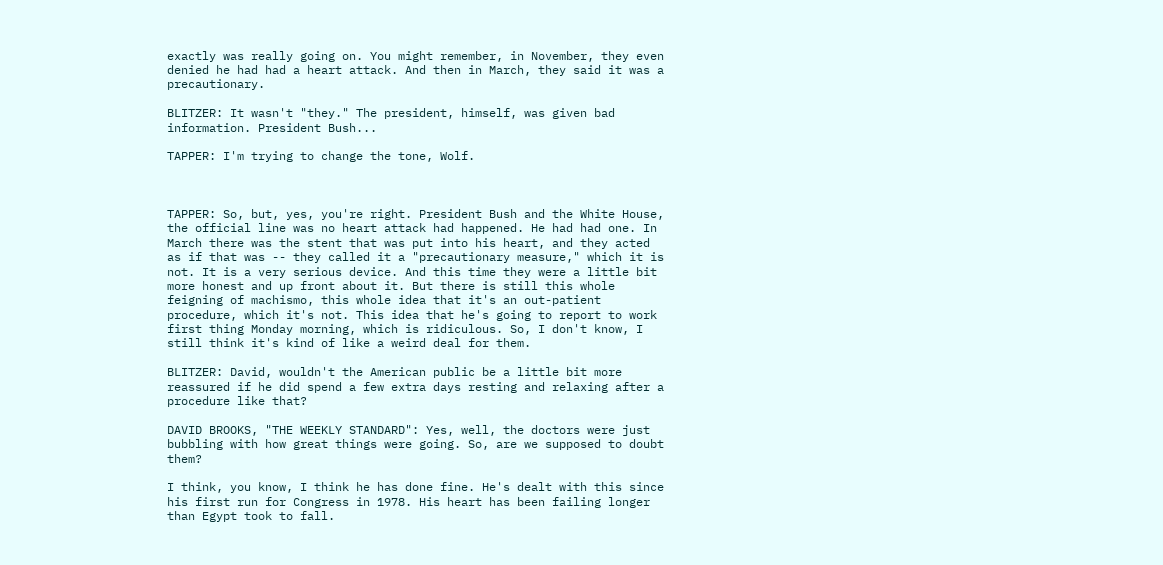exactly was really going on. You might remember, in November, they even denied he had had a heart attack. And then in March, they said it was a precautionary.

BLITZER: It wasn't "they." The president, himself, was given bad information. President Bush...

TAPPER: I'm trying to change the tone, Wolf.



TAPPER: So, but, yes, you're right. President Bush and the White House, the official line was no heart attack had happened. He had had one. In March there was the stent that was put into his heart, and they acted as if that was -- they called it a "precautionary measure," which it is not. It is a very serious device. And this time they were a little bit more honest and up front about it. But there is still this whole feigning of machismo, this whole idea that it's an out-patient procedure, which it's not. This idea that he's going to report to work first thing Monday morning, which is ridiculous. So, I don't know, I still think it's kind of like a weird deal for them.

BLITZER: David, wouldn't the American public be a little bit more reassured if he did spend a few extra days resting and relaxing after a procedure like that?

DAVID BROOKS, "THE WEEKLY STANDARD": Yes, well, the doctors were just bubbling with how great things were going. So, are we supposed to doubt them?

I think, you know, I think he has done fine. He's dealt with this since his first run for Congress in 1978. His heart has been failing longer than Egypt took to fall.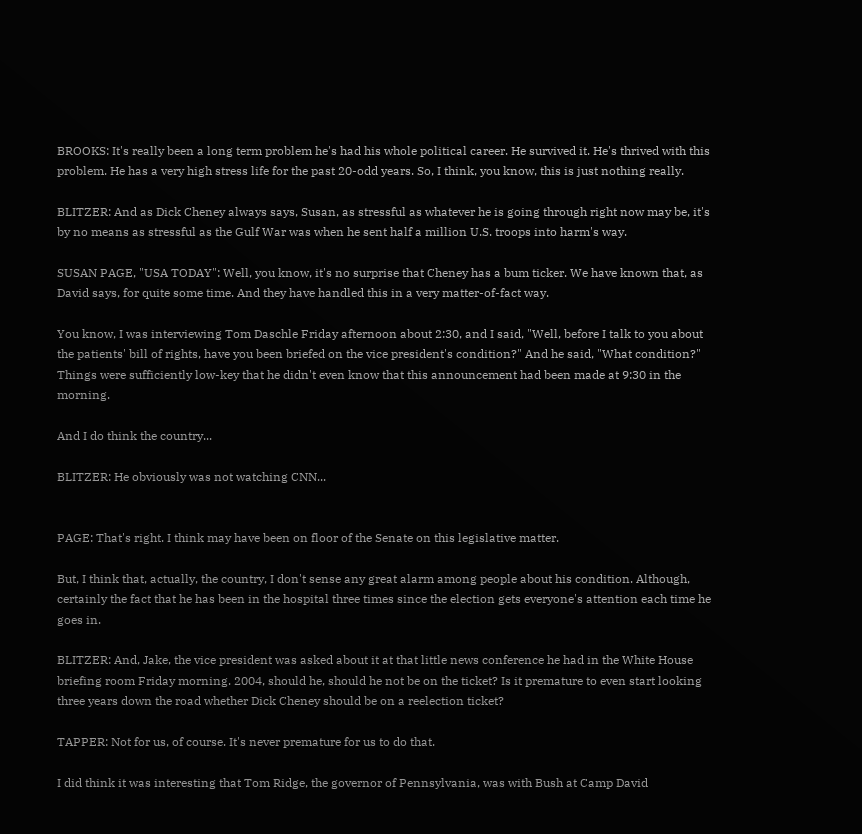BROOKS: It's really been a long term problem he's had his whole political career. He survived it. He's thrived with this problem. He has a very high stress life for the past 20-odd years. So, I think, you know, this is just nothing really.

BLITZER: And as Dick Cheney always says, Susan, as stressful as whatever he is going through right now may be, it's by no means as stressful as the Gulf War was when he sent half a million U.S. troops into harm's way.

SUSAN PAGE, "USA TODAY": Well, you know, it's no surprise that Cheney has a bum ticker. We have known that, as David says, for quite some time. And they have handled this in a very matter-of-fact way.

You know, I was interviewing Tom Daschle Friday afternoon about 2:30, and I said, "Well, before I talk to you about the patients' bill of rights, have you been briefed on the vice president's condition?" And he said, "What condition?" Things were sufficiently low-key that he didn't even know that this announcement had been made at 9:30 in the morning.

And I do think the country...

BLITZER: He obviously was not watching CNN...


PAGE: That's right. I think may have been on floor of the Senate on this legislative matter.

But, I think that, actually, the country, I don't sense any great alarm among people about his condition. Although, certainly the fact that he has been in the hospital three times since the election gets everyone's attention each time he goes in.

BLITZER: And, Jake, the vice president was asked about it at that little news conference he had in the White House briefing room Friday morning. 2004, should he, should he not be on the ticket? Is it premature to even start looking three years down the road whether Dick Cheney should be on a reelection ticket?

TAPPER: Not for us, of course. It's never premature for us to do that.

I did think it was interesting that Tom Ridge, the governor of Pennsylvania, was with Bush at Camp David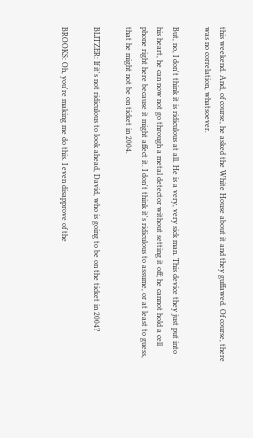this weekend. And, of course, he asked the White House about it and they guffawed. Of course, there was no correlation, whatsoever.

But, no, I don't think it is ridiculous at all. He is a very, very sick man. This device they just put into his heart, he can now not go through a metal detector without setting it off; he cannot hold a cell phone right here because it might affect it. I don't think it's ridiculous to assume, or at least to guess, that he might not be on ticket in 2004.

BLITZER: If it's not ridiculous to look ahead, David, who is going to be on the ticket in 2004?

BROOKS: Oh, you're making me do this. I even disapprove of the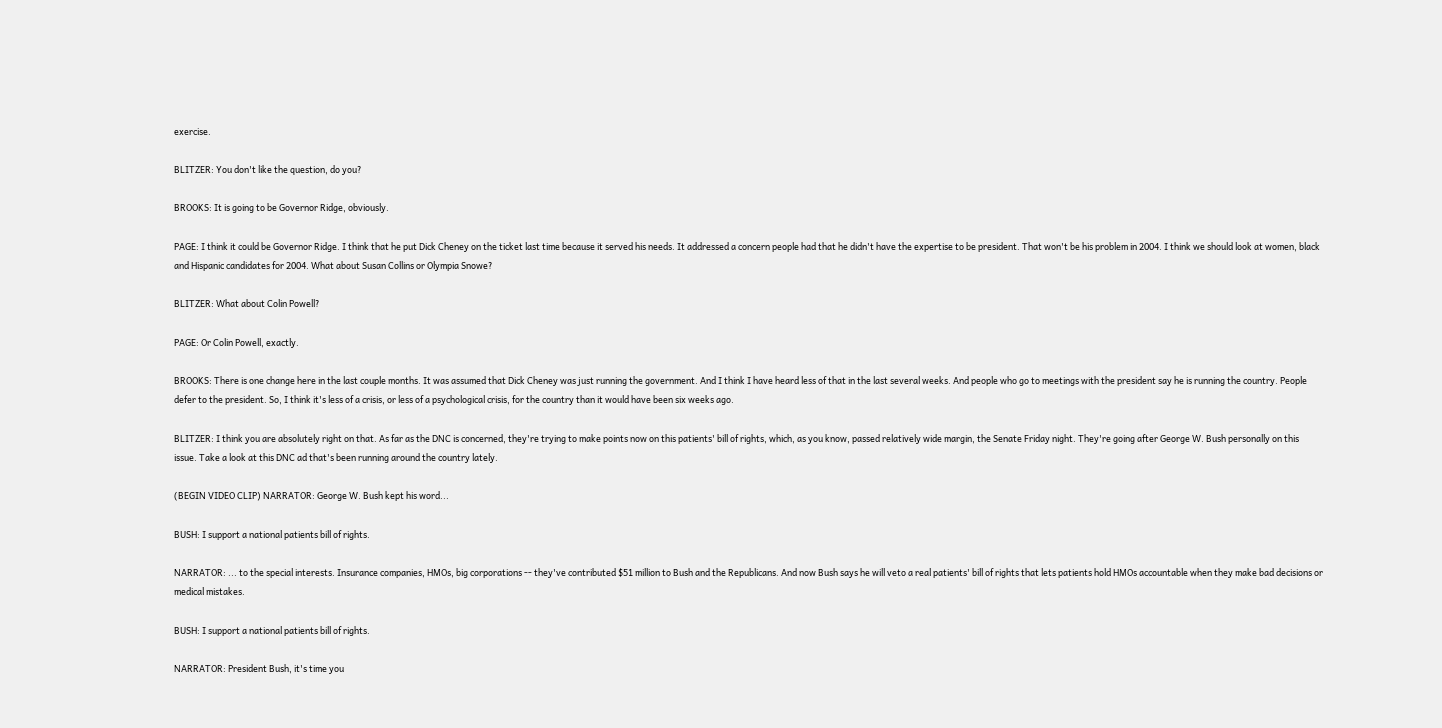exercise.

BLITZER: You don't like the question, do you?

BROOKS: It is going to be Governor Ridge, obviously.

PAGE: I think it could be Governor Ridge. I think that he put Dick Cheney on the ticket last time because it served his needs. It addressed a concern people had that he didn't have the expertise to be president. That won't be his problem in 2004. I think we should look at women, black and Hispanic candidates for 2004. What about Susan Collins or Olympia Snowe?

BLITZER: What about Colin Powell?

PAGE: Or Colin Powell, exactly.

BROOKS: There is one change here in the last couple months. It was assumed that Dick Cheney was just running the government. And I think I have heard less of that in the last several weeks. And people who go to meetings with the president say he is running the country. People defer to the president. So, I think it's less of a crisis, or less of a psychological crisis, for the country than it would have been six weeks ago.

BLITZER: I think you are absolutely right on that. As far as the DNC is concerned, they're trying to make points now on this patients' bill of rights, which, as you know, passed relatively wide margin, the Senate Friday night. They're going after George W. Bush personally on this issue. Take a look at this DNC ad that's been running around the country lately.

(BEGIN VIDEO CLIP) NARRATOR: George W. Bush kept his word...

BUSH: I support a national patients bill of rights.

NARRATOR: ... to the special interests. Insurance companies, HMOs, big corporations -- they've contributed $51 million to Bush and the Republicans. And now Bush says he will veto a real patients' bill of rights that lets patients hold HMOs accountable when they make bad decisions or medical mistakes.

BUSH: I support a national patients bill of rights.

NARRATOR: President Bush, it's time you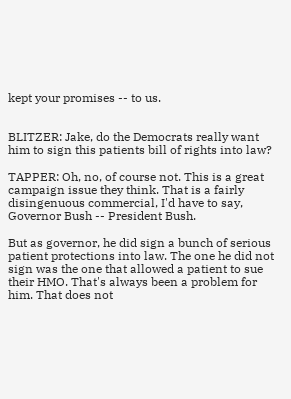kept your promises -- to us.


BLITZER: Jake, do the Democrats really want him to sign this patients bill of rights into law?

TAPPER: Oh, no, of course not. This is a great campaign issue they think. That is a fairly disingenuous commercial, I'd have to say, Governor Bush -- President Bush.

But as governor, he did sign a bunch of serious patient protections into law. The one he did not sign was the one that allowed a patient to sue their HMO. That's always been a problem for him. That does not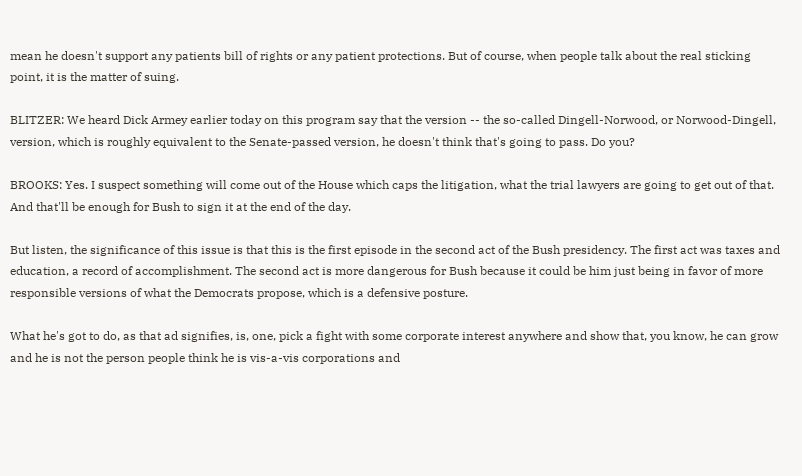mean he doesn't support any patients bill of rights or any patient protections. But of course, when people talk about the real sticking point, it is the matter of suing.

BLITZER: We heard Dick Armey earlier today on this program say that the version -- the so-called Dingell-Norwood, or Norwood-Dingell, version, which is roughly equivalent to the Senate-passed version, he doesn't think that's going to pass. Do you?

BROOKS: Yes. I suspect something will come out of the House which caps the litigation, what the trial lawyers are going to get out of that. And that'll be enough for Bush to sign it at the end of the day.

But listen, the significance of this issue is that this is the first episode in the second act of the Bush presidency. The first act was taxes and education, a record of accomplishment. The second act is more dangerous for Bush because it could be him just being in favor of more responsible versions of what the Democrats propose, which is a defensive posture.

What he's got to do, as that ad signifies, is, one, pick a fight with some corporate interest anywhere and show that, you know, he can grow and he is not the person people think he is vis-a-vis corporations and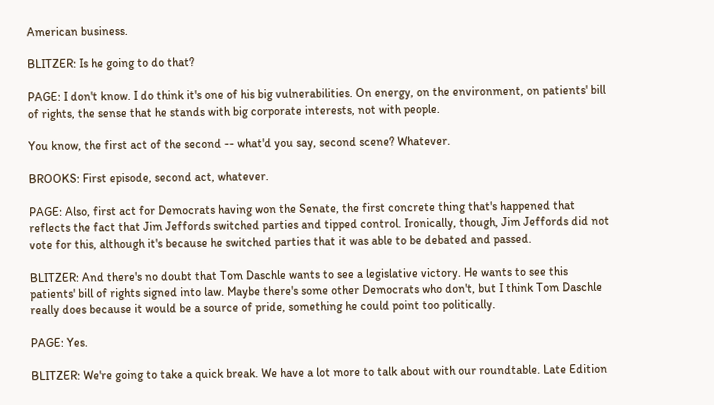American business.

BLITZER: Is he going to do that?

PAGE: I don't know. I do think it's one of his big vulnerabilities. On energy, on the environment, on patients' bill of rights, the sense that he stands with big corporate interests, not with people.

You know, the first act of the second -- what'd you say, second scene? Whatever.

BROOKS: First episode, second act, whatever.

PAGE: Also, first act for Democrats having won the Senate, the first concrete thing that's happened that reflects the fact that Jim Jeffords switched parties and tipped control. Ironically, though, Jim Jeffords did not vote for this, although it's because he switched parties that it was able to be debated and passed.

BLITZER: And there's no doubt that Tom Daschle wants to see a legislative victory. He wants to see this patients' bill of rights signed into law. Maybe there's some other Democrats who don't, but I think Tom Daschle really does because it would be a source of pride, something he could point too politically.

PAGE: Yes.

BLITZER: We're going to take a quick break. We have a lot more to talk about with our roundtable. Late Edition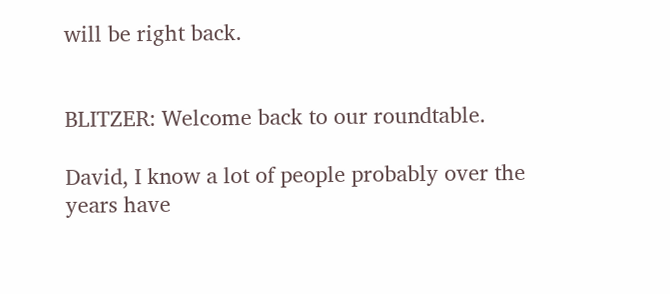will be right back.


BLITZER: Welcome back to our roundtable.

David, I know a lot of people probably over the years have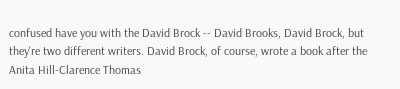confused have you with the David Brock -- David Brooks, David Brock, but they're two different writers. David Brock, of course, wrote a book after the Anita Hill-Clarence Thomas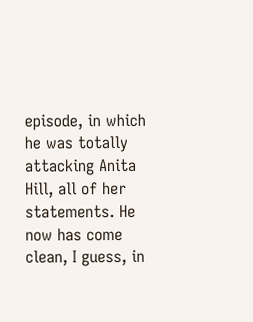episode, in which he was totally attacking Anita Hill, all of her statements. He now has come clean, I guess, in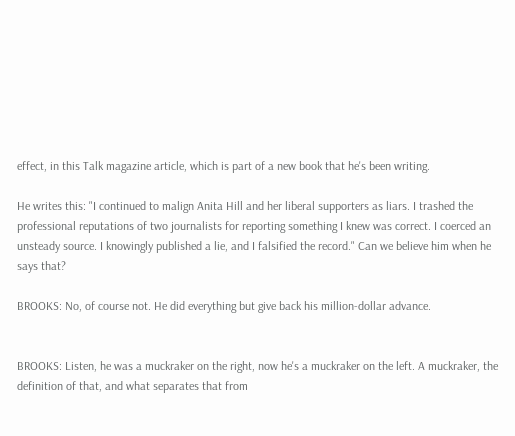effect, in this Talk magazine article, which is part of a new book that he's been writing.

He writes this: "I continued to malign Anita Hill and her liberal supporters as liars. I trashed the professional reputations of two journalists for reporting something I knew was correct. I coerced an unsteady source. I knowingly published a lie, and I falsified the record." Can we believe him when he says that?

BROOKS: No, of course not. He did everything but give back his million-dollar advance.


BROOKS: Listen, he was a muckraker on the right, now he's a muckraker on the left. A muckraker, the definition of that, and what separates that from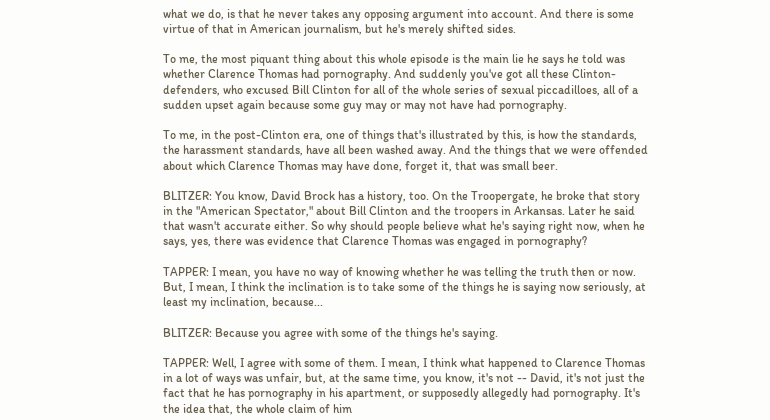what we do, is that he never takes any opposing argument into account. And there is some virtue of that in American journalism, but he's merely shifted sides.

To me, the most piquant thing about this whole episode is the main lie he says he told was whether Clarence Thomas had pornography. And suddenly you've got all these Clinton-defenders, who excused Bill Clinton for all of the whole series of sexual piccadilloes, all of a sudden upset again because some guy may or may not have had pornography.

To me, in the post-Clinton era, one of things that's illustrated by this, is how the standards, the harassment standards, have all been washed away. And the things that we were offended about which Clarence Thomas may have done, forget it, that was small beer.

BLITZER: You know, David Brock has a history, too. On the Troopergate, he broke that story in the "American Spectator," about Bill Clinton and the troopers in Arkansas. Later he said that wasn't accurate either. So why should people believe what he's saying right now, when he says, yes, there was evidence that Clarence Thomas was engaged in pornography?

TAPPER: I mean, you have no way of knowing whether he was telling the truth then or now. But, I mean, I think the inclination is to take some of the things he is saying now seriously, at least my inclination, because...

BLITZER: Because you agree with some of the things he's saying.

TAPPER: Well, I agree with some of them. I mean, I think what happened to Clarence Thomas in a lot of ways was unfair, but, at the same time, you know, it's not -- David, it's not just the fact that he has pornography in his apartment, or supposedly allegedly had pornography. It's the idea that, the whole claim of him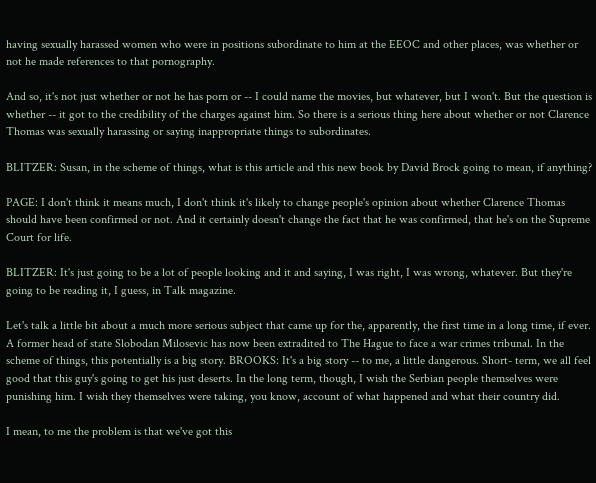having sexually harassed women who were in positions subordinate to him at the EEOC and other places, was whether or not he made references to that pornography.

And so, it's not just whether or not he has porn or -- I could name the movies, but whatever, but I won't. But the question is whether -- it got to the credibility of the charges against him. So there is a serious thing here about whether or not Clarence Thomas was sexually harassing or saying inappropriate things to subordinates.

BLITZER: Susan, in the scheme of things, what is this article and this new book by David Brock going to mean, if anything?

PAGE: I don't think it means much, I don't think it's likely to change people's opinion about whether Clarence Thomas should have been confirmed or not. And it certainly doesn't change the fact that he was confirmed, that he's on the Supreme Court for life.

BLITZER: It's just going to be a lot of people looking and it and saying, I was right, I was wrong, whatever. But they're going to be reading it, I guess, in Talk magazine.

Let's talk a little bit about a much more serious subject that came up for the, apparently, the first time in a long time, if ever. A former head of state Slobodan Milosevic has now been extradited to The Hague to face a war crimes tribunal. In the scheme of things, this potentially is a big story. BROOKS: It's a big story -- to me, a little dangerous. Short- term, we all feel good that this guy's going to get his just deserts. In the long term, though, I wish the Serbian people themselves were punishing him. I wish they themselves were taking, you know, account of what happened and what their country did.

I mean, to me the problem is that we've got this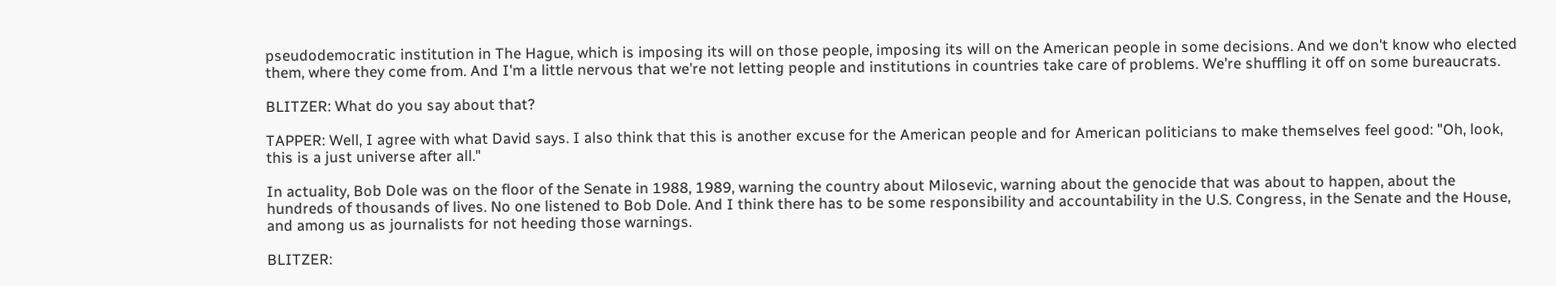pseudodemocratic institution in The Hague, which is imposing its will on those people, imposing its will on the American people in some decisions. And we don't know who elected them, where they come from. And I'm a little nervous that we're not letting people and institutions in countries take care of problems. We're shuffling it off on some bureaucrats.

BLITZER: What do you say about that?

TAPPER: Well, I agree with what David says. I also think that this is another excuse for the American people and for American politicians to make themselves feel good: "Oh, look, this is a just universe after all."

In actuality, Bob Dole was on the floor of the Senate in 1988, 1989, warning the country about Milosevic, warning about the genocide that was about to happen, about the hundreds of thousands of lives. No one listened to Bob Dole. And I think there has to be some responsibility and accountability in the U.S. Congress, in the Senate and the House, and among us as journalists for not heeding those warnings.

BLITZER: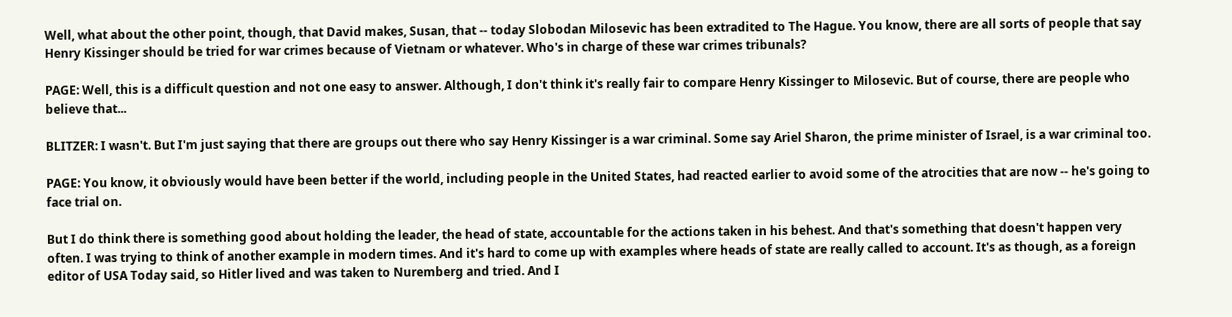Well, what about the other point, though, that David makes, Susan, that -- today Slobodan Milosevic has been extradited to The Hague. You know, there are all sorts of people that say Henry Kissinger should be tried for war crimes because of Vietnam or whatever. Who's in charge of these war crimes tribunals?

PAGE: Well, this is a difficult question and not one easy to answer. Although, I don't think it's really fair to compare Henry Kissinger to Milosevic. But of course, there are people who believe that...

BLITZER: I wasn't. But I'm just saying that there are groups out there who say Henry Kissinger is a war criminal. Some say Ariel Sharon, the prime minister of Israel, is a war criminal too.

PAGE: You know, it obviously would have been better if the world, including people in the United States, had reacted earlier to avoid some of the atrocities that are now -- he's going to face trial on.

But I do think there is something good about holding the leader, the head of state, accountable for the actions taken in his behest. And that's something that doesn't happen very often. I was trying to think of another example in modern times. And it's hard to come up with examples where heads of state are really called to account. It's as though, as a foreign editor of USA Today said, so Hitler lived and was taken to Nuremberg and tried. And I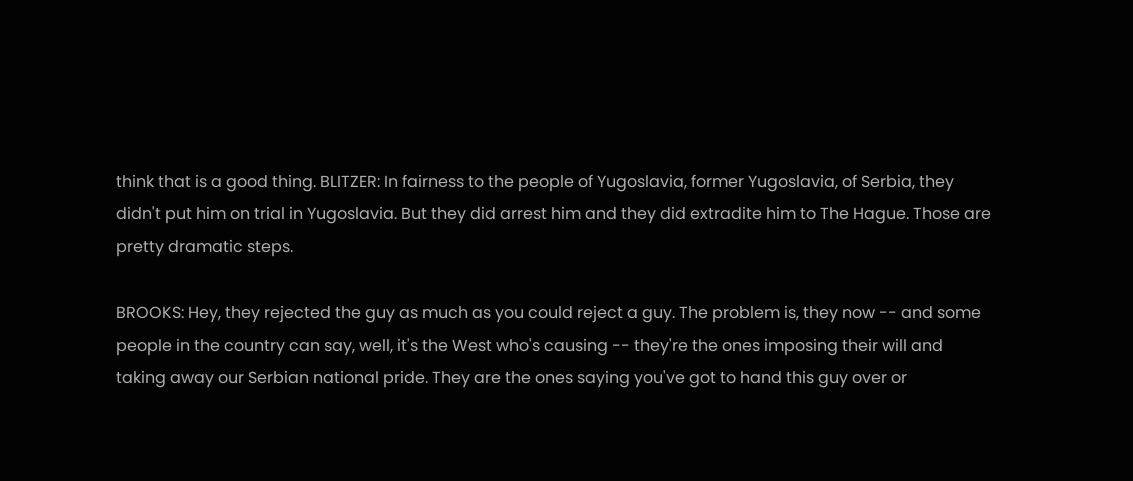think that is a good thing. BLITZER: In fairness to the people of Yugoslavia, former Yugoslavia, of Serbia, they didn't put him on trial in Yugoslavia. But they did arrest him and they did extradite him to The Hague. Those are pretty dramatic steps.

BROOKS: Hey, they rejected the guy as much as you could reject a guy. The problem is, they now -- and some people in the country can say, well, it's the West who's causing -- they're the ones imposing their will and taking away our Serbian national pride. They are the ones saying you've got to hand this guy over or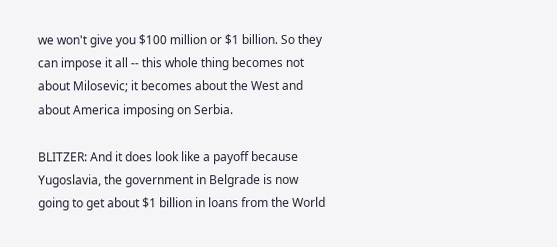we won't give you $100 million or $1 billion. So they can impose it all -- this whole thing becomes not about Milosevic; it becomes about the West and about America imposing on Serbia.

BLITZER: And it does look like a payoff because Yugoslavia, the government in Belgrade is now going to get about $1 billion in loans from the World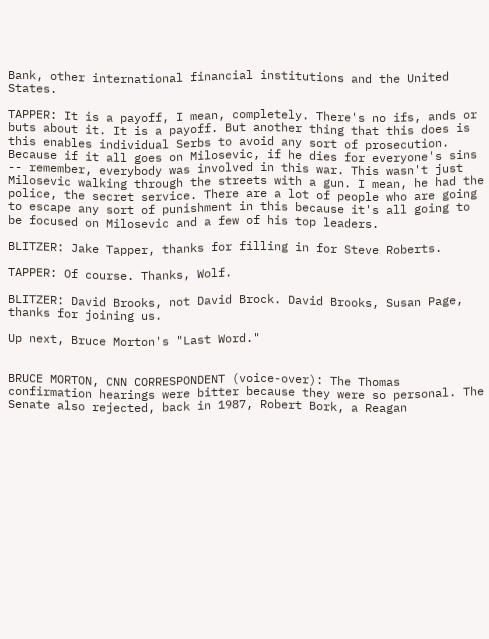Bank, other international financial institutions and the United States.

TAPPER: It is a payoff, I mean, completely. There's no ifs, ands or buts about it. It is a payoff. But another thing that this does is this enables individual Serbs to avoid any sort of prosecution. Because if it all goes on Milosevic, if he dies for everyone's sins -- remember, everybody was involved in this war. This wasn't just Milosevic walking through the streets with a gun. I mean, he had the police, the secret service. There are a lot of people who are going to escape any sort of punishment in this because it's all going to be focused on Milosevic and a few of his top leaders.

BLITZER: Jake Tapper, thanks for filling in for Steve Roberts.

TAPPER: Of course. Thanks, Wolf.

BLITZER: David Brooks, not David Brock. David Brooks, Susan Page, thanks for joining us.

Up next, Bruce Morton's "Last Word."


BRUCE MORTON, CNN CORRESPONDENT (voice-over): The Thomas confirmation hearings were bitter because they were so personal. The Senate also rejected, back in 1987, Robert Bork, a Reagan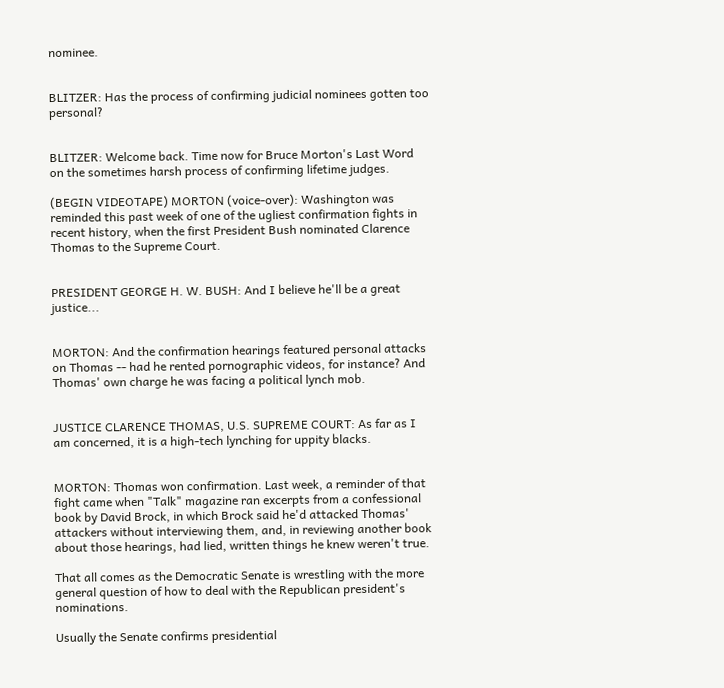nominee.


BLITZER: Has the process of confirming judicial nominees gotten too personal?


BLITZER: Welcome back. Time now for Bruce Morton's Last Word on the sometimes harsh process of confirming lifetime judges.

(BEGIN VIDEOTAPE) MORTON (voice-over): Washington was reminded this past week of one of the ugliest confirmation fights in recent history, when the first President Bush nominated Clarence Thomas to the Supreme Court.


PRESIDENT GEORGE H. W. BUSH: And I believe he'll be a great justice...


MORTON: And the confirmation hearings featured personal attacks on Thomas -- had he rented pornographic videos, for instance? And Thomas' own charge he was facing a political lynch mob.


JUSTICE CLARENCE THOMAS, U.S. SUPREME COURT: As far as I am concerned, it is a high-tech lynching for uppity blacks.


MORTON: Thomas won confirmation. Last week, a reminder of that fight came when "Talk" magazine ran excerpts from a confessional book by David Brock, in which Brock said he'd attacked Thomas' attackers without interviewing them, and, in reviewing another book about those hearings, had lied, written things he knew weren't true.

That all comes as the Democratic Senate is wrestling with the more general question of how to deal with the Republican president's nominations.

Usually the Senate confirms presidential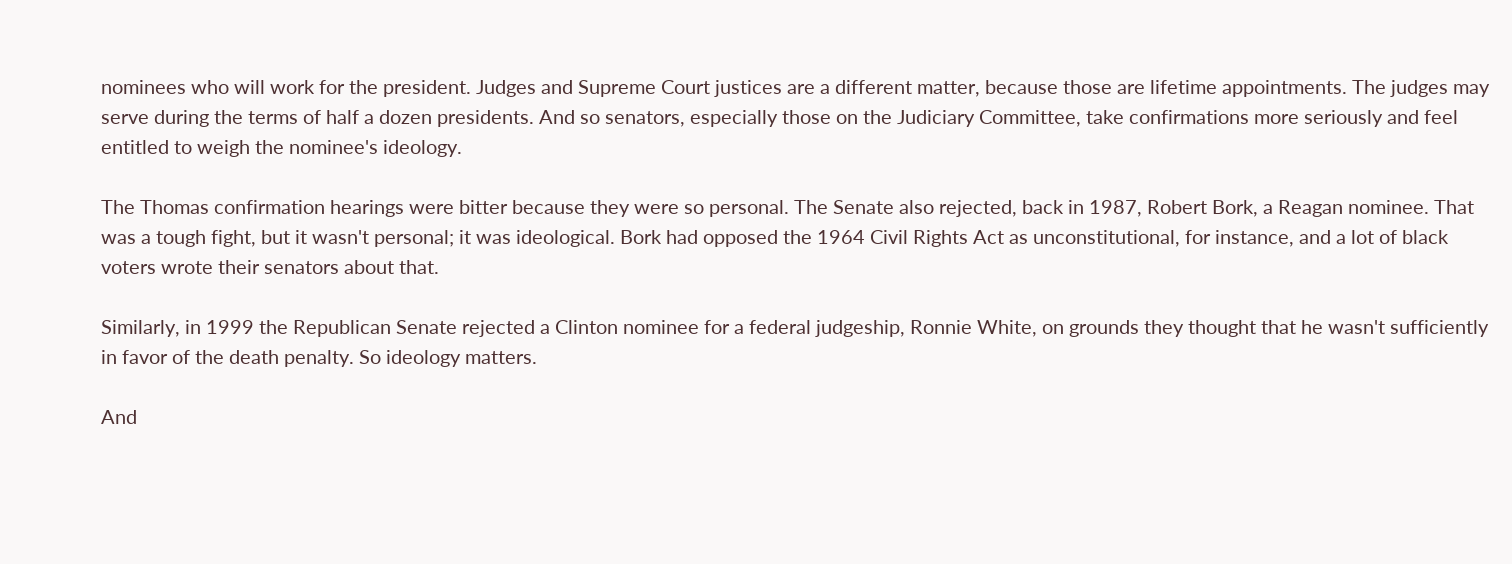nominees who will work for the president. Judges and Supreme Court justices are a different matter, because those are lifetime appointments. The judges may serve during the terms of half a dozen presidents. And so senators, especially those on the Judiciary Committee, take confirmations more seriously and feel entitled to weigh the nominee's ideology.

The Thomas confirmation hearings were bitter because they were so personal. The Senate also rejected, back in 1987, Robert Bork, a Reagan nominee. That was a tough fight, but it wasn't personal; it was ideological. Bork had opposed the 1964 Civil Rights Act as unconstitutional, for instance, and a lot of black voters wrote their senators about that.

Similarly, in 1999 the Republican Senate rejected a Clinton nominee for a federal judgeship, Ronnie White, on grounds they thought that he wasn't sufficiently in favor of the death penalty. So ideology matters.

And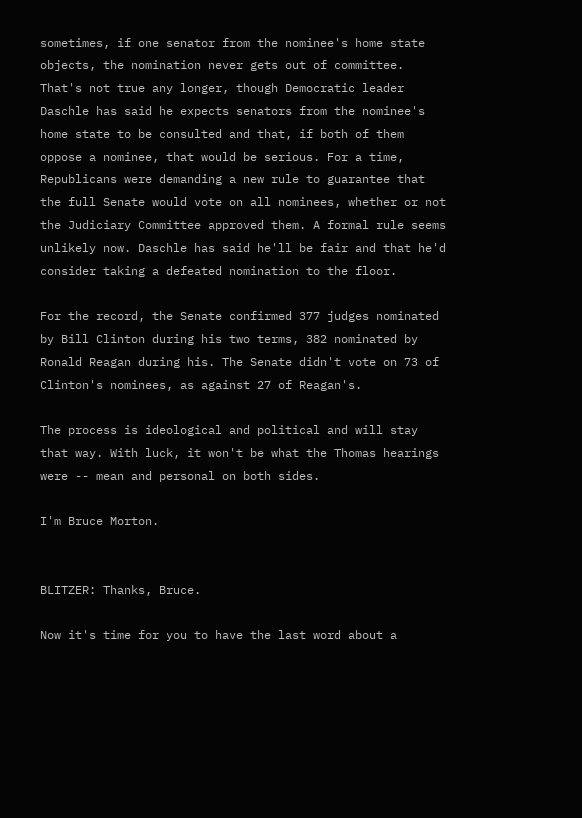sometimes, if one senator from the nominee's home state objects, the nomination never gets out of committee. That's not true any longer, though Democratic leader Daschle has said he expects senators from the nominee's home state to be consulted and that, if both of them oppose a nominee, that would be serious. For a time, Republicans were demanding a new rule to guarantee that the full Senate would vote on all nominees, whether or not the Judiciary Committee approved them. A formal rule seems unlikely now. Daschle has said he'll be fair and that he'd consider taking a defeated nomination to the floor.

For the record, the Senate confirmed 377 judges nominated by Bill Clinton during his two terms, 382 nominated by Ronald Reagan during his. The Senate didn't vote on 73 of Clinton's nominees, as against 27 of Reagan's.

The process is ideological and political and will stay that way. With luck, it won't be what the Thomas hearings were -- mean and personal on both sides.

I'm Bruce Morton.


BLITZER: Thanks, Bruce.

Now it's time for you to have the last word about a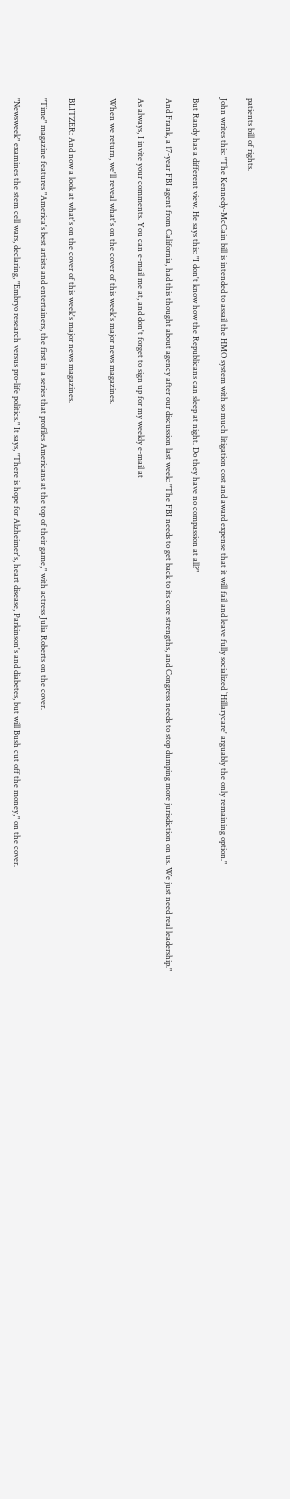patients bill of rights.

John writes this: "The Kennedy-McCain bill is intended to assail the HMO system with so much litigation cost and award expense that it will fail and leave fully socialized `Hillarycare' arguably the only remaining option."

But Randy has a different view. He says this: "I don't know how the Republicans can sleep at night. Do they have no compassion at all?"

And Frank, a 17-year FBI agent from California, had this thought about agency after our discussion last week: "The FBI needs to get back to its core strengths, and Congress needs to stop dumping more jurisdiction on us. We just need real leadership."

As always, I invite your comments. You can e-mail me at, and don't forget to sign up for my weekly e-mail at

When we return, we'll reveal what's on the cover of this week's major news magazines.


BLITZER: And now a look at what's on the cover of this week's major news magazines.

"Time" magazine features "America's best artists and entertainers, the first in a series that profiles Americans at the top of their game," with actress Julia Roberts on the cover.

"Newsweek" examines the stem cell wars, declaring, "Embryo research versus pro-life politics." It says, "There is hope for Alzheimer's, heart disease, Parkinson's and diabetes, but will Bush cut off the money," on the cover.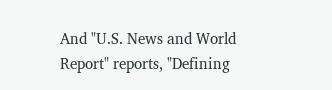And "U.S. News and World Report" reports, "Defining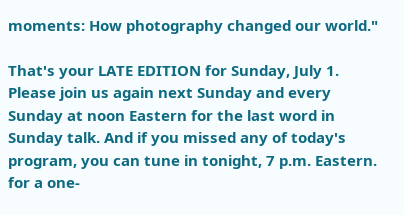moments: How photography changed our world."

That's your LATE EDITION for Sunday, July 1. Please join us again next Sunday and every Sunday at noon Eastern for the last word in Sunday talk. And if you missed any of today's program, you can tune in tonight, 7 p.m. Eastern. for a one-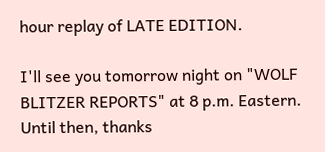hour replay of LATE EDITION.

I'll see you tomorrow night on "WOLF BLITZER REPORTS" at 8 p.m. Eastern. Until then, thanks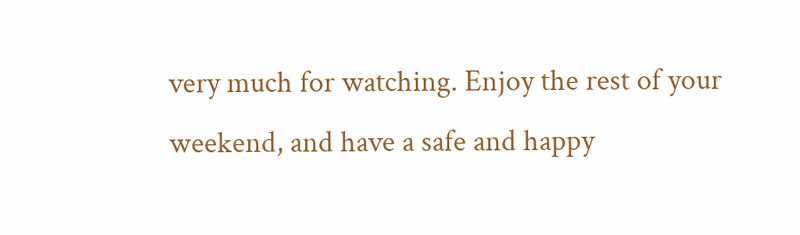very much for watching. Enjoy the rest of your weekend, and have a safe and happy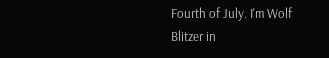Fourth of July. I'm Wolf Blitzer in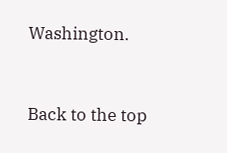Washington.



Back to the top